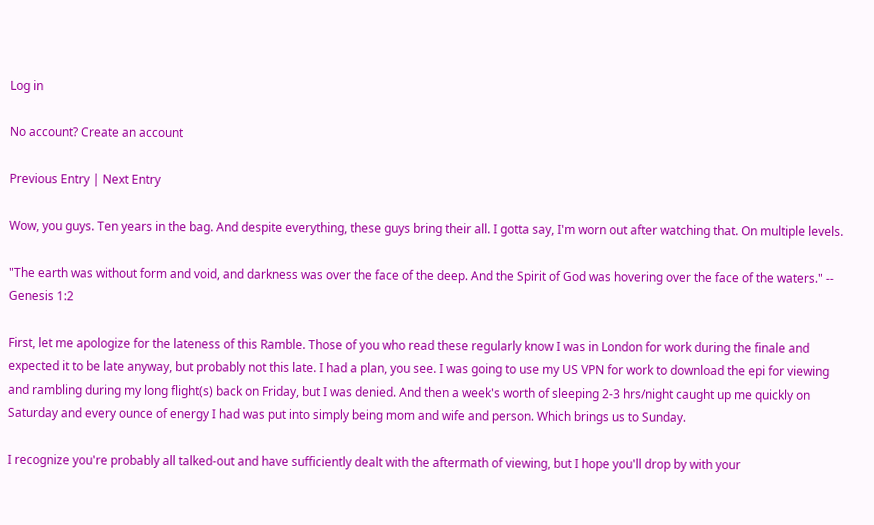Log in

No account? Create an account

Previous Entry | Next Entry

Wow, you guys. Ten years in the bag. And despite everything, these guys bring their all. I gotta say, I'm worn out after watching that. On multiple levels.

"The earth was without form and void, and darkness was over the face of the deep. And the Spirit of God was hovering over the face of the waters." -- Genesis 1:2

First, let me apologize for the lateness of this Ramble. Those of you who read these regularly know I was in London for work during the finale and expected it to be late anyway, but probably not this late. I had a plan, you see. I was going to use my US VPN for work to download the epi for viewing and rambling during my long flight(s) back on Friday, but I was denied. And then a week's worth of sleeping 2-3 hrs/night caught up me quickly on Saturday and every ounce of energy I had was put into simply being mom and wife and person. Which brings us to Sunday.

I recognize you're probably all talked-out and have sufficiently dealt with the aftermath of viewing, but I hope you'll drop by with your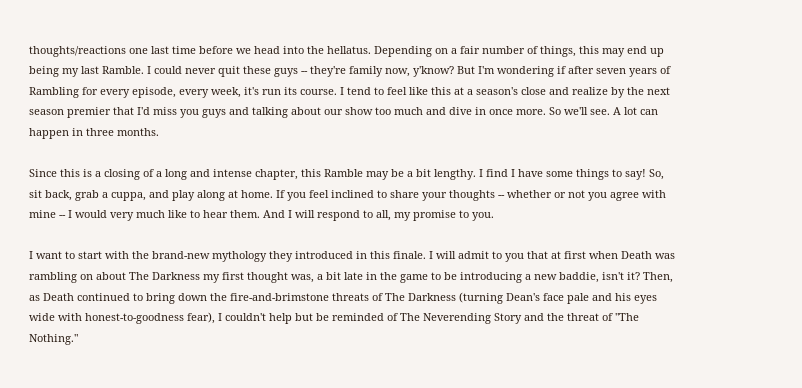thoughts/reactions one last time before we head into the hellatus. Depending on a fair number of things, this may end up being my last Ramble. I could never quit these guys -- they're family now, y'know? But I'm wondering if after seven years of Rambling for every episode, every week, it's run its course. I tend to feel like this at a season's close and realize by the next season premier that I'd miss you guys and talking about our show too much and dive in once more. So we'll see. A lot can happen in three months.

Since this is a closing of a long and intense chapter, this Ramble may be a bit lengthy. I find I have some things to say! So, sit back, grab a cuppa, and play along at home. If you feel inclined to share your thoughts -- whether or not you agree with mine -- I would very much like to hear them. And I will respond to all, my promise to you.

I want to start with the brand-new mythology they introduced in this finale. I will admit to you that at first when Death was rambling on about The Darkness my first thought was, a bit late in the game to be introducing a new baddie, isn't it? Then, as Death continued to bring down the fire-and-brimstone threats of The Darkness (turning Dean's face pale and his eyes wide with honest-to-goodness fear), I couldn't help but be reminded of The Neverending Story and the threat of "The Nothing."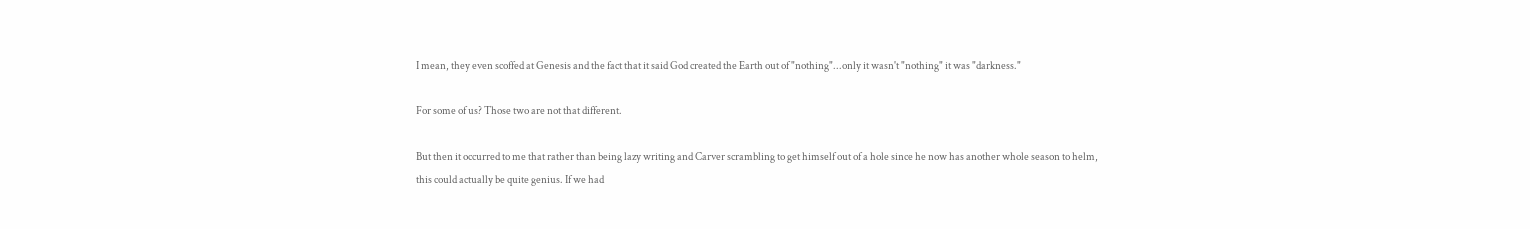I mean, they even scoffed at Genesis and the fact that it said God created the Earth out of "nothing"...only it wasn't "nothing" it was "darkness."

For some of us? Those two are not that different.

But then it occurred to me that rather than being lazy writing and Carver scrambling to get himself out of a hole since he now has another whole season to helm, this could actually be quite genius. If we had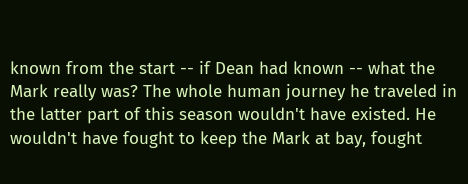known from the start -- if Dean had known -- what the Mark really was? The whole human journey he traveled in the latter part of this season wouldn't have existed. He wouldn't have fought to keep the Mark at bay, fought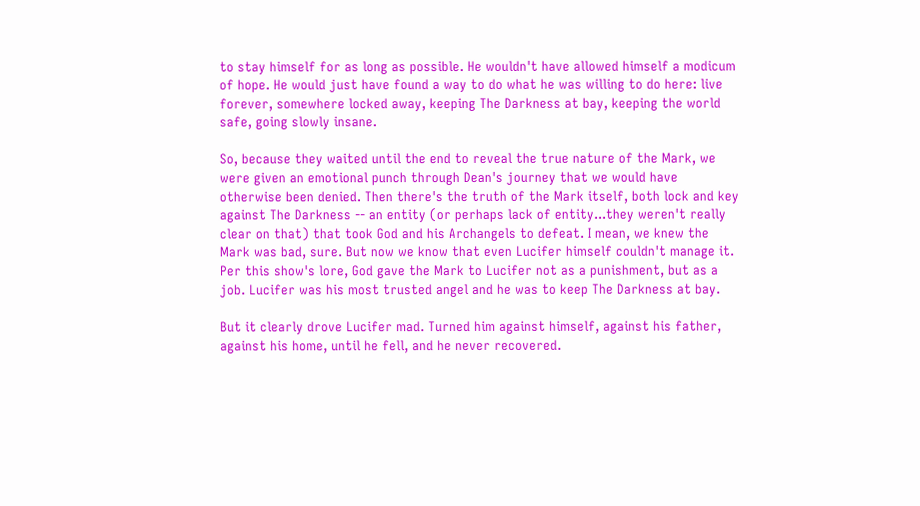to stay himself for as long as possible. He wouldn't have allowed himself a modicum of hope. He would just have found a way to do what he was willing to do here: live forever, somewhere locked away, keeping The Darkness at bay, keeping the world safe, going slowly insane.

So, because they waited until the end to reveal the true nature of the Mark, we were given an emotional punch through Dean's journey that we would have otherwise been denied. Then there's the truth of the Mark itself, both lock and key against The Darkness -- an entity (or perhaps lack of entity...they weren't really clear on that) that took God and his Archangels to defeat. I mean, we knew the Mark was bad, sure. But now we know that even Lucifer himself couldn't manage it. Per this show's lore, God gave the Mark to Lucifer not as a punishment, but as a job. Lucifer was his most trusted angel and he was to keep The Darkness at bay.

But it clearly drove Lucifer mad. Turned him against himself, against his father, against his home, until he fell, and he never recovered.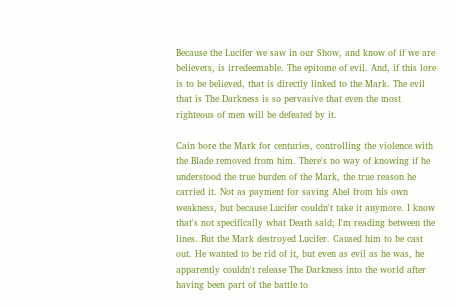Because the Lucifer we saw in our Show, and know of if we are believers, is irredeemable. The epitome of evil. And, if this lore is to be believed, that is directly linked to the Mark. The evil that is The Darkness is so pervasive that even the most righteous of men will be defeated by it.

Cain bore the Mark for centuries, controlling the violence with the Blade removed from him. There's no way of knowing if he understood the true burden of the Mark, the true reason he carried it. Not as payment for saving Abel from his own weakness, but because Lucifer couldn't take it anymore. I know that's not specifically what Death said; I'm reading between the lines. But the Mark destroyed Lucifer. Caused him to be cast out. He wanted to be rid of it, but even as evil as he was, he apparently couldn't release The Darkness into the world after having been part of the battle to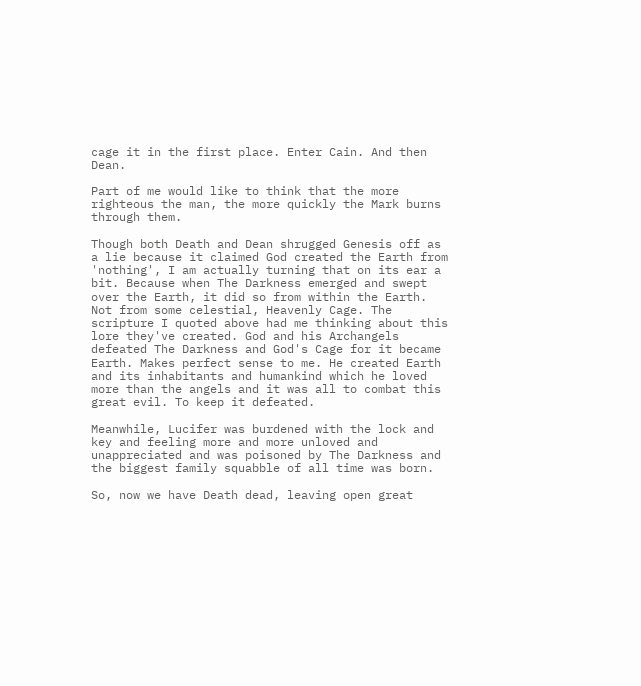cage it in the first place. Enter Cain. And then Dean.

Part of me would like to think that the more righteous the man, the more quickly the Mark burns through them.

Though both Death and Dean shrugged Genesis off as a lie because it claimed God created the Earth from 'nothing', I am actually turning that on its ear a bit. Because when The Darkness emerged and swept over the Earth, it did so from within the Earth. Not from some celestial, Heavenly Cage. The scripture I quoted above had me thinking about this lore they've created. God and his Archangels defeated The Darkness and God's Cage for it became Earth. Makes perfect sense to me. He created Earth and its inhabitants and humankind which he loved more than the angels and it was all to combat this great evil. To keep it defeated.

Meanwhile, Lucifer was burdened with the lock and key and feeling more and more unloved and unappreciated and was poisoned by The Darkness and the biggest family squabble of all time was born.

So, now we have Death dead, leaving open great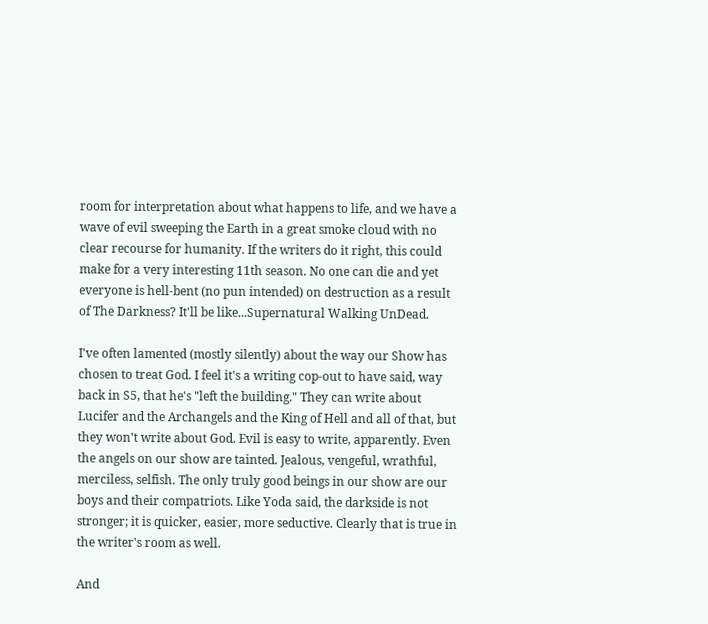room for interpretation about what happens to life, and we have a wave of evil sweeping the Earth in a great smoke cloud with no clear recourse for humanity. If the writers do it right, this could make for a very interesting 11th season. No one can die and yet everyone is hell-bent (no pun intended) on destruction as a result of The Darkness? It'll be like...Supernatural Walking UnDead.

I've often lamented (mostly silently) about the way our Show has chosen to treat God. I feel it's a writing cop-out to have said, way back in S5, that he's "left the building." They can write about Lucifer and the Archangels and the King of Hell and all of that, but they won't write about God. Evil is easy to write, apparently. Even the angels on our show are tainted. Jealous, vengeful, wrathful, merciless, selfish. The only truly good beings in our show are our boys and their compatriots. Like Yoda said, the darkside is not stronger; it is quicker, easier, more seductive. Clearly that is true in the writer's room as well.

And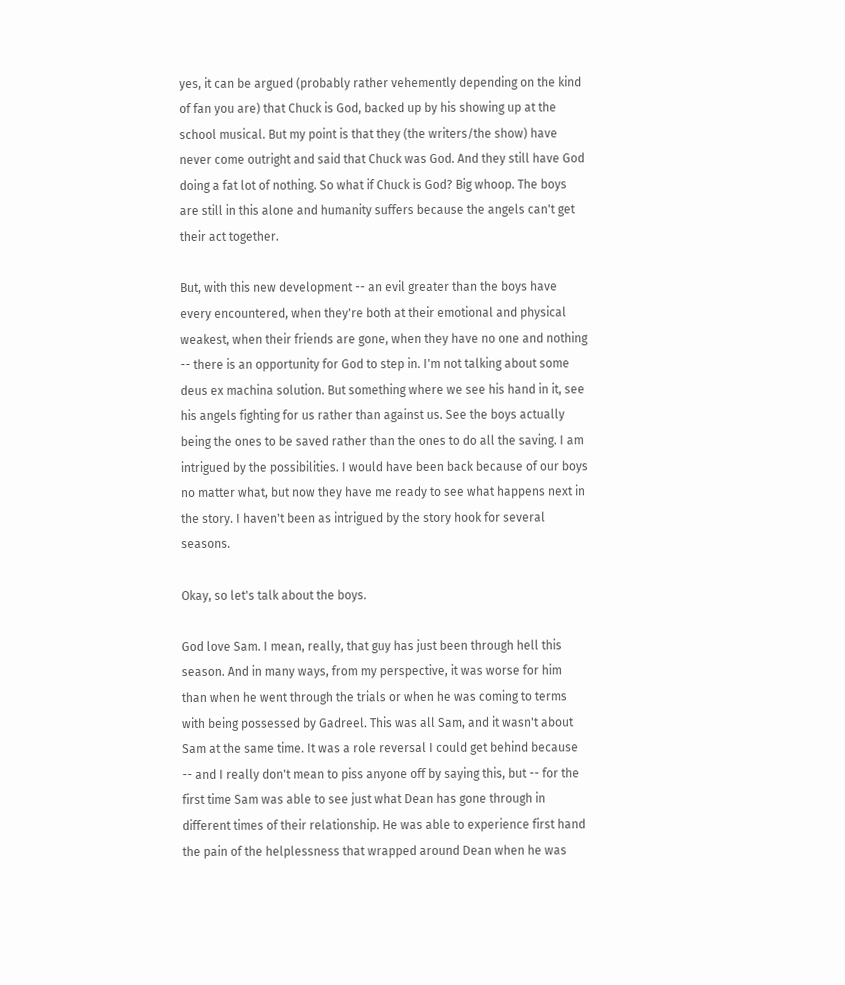yes, it can be argued (probably rather vehemently depending on the kind of fan you are) that Chuck is God, backed up by his showing up at the school musical. But my point is that they (the writers/the show) have never come outright and said that Chuck was God. And they still have God doing a fat lot of nothing. So what if Chuck is God? Big whoop. The boys are still in this alone and humanity suffers because the angels can't get their act together.

But, with this new development -- an evil greater than the boys have every encountered, when they're both at their emotional and physical weakest, when their friends are gone, when they have no one and nothing -- there is an opportunity for God to step in. I'm not talking about some deus ex machina solution. But something where we see his hand in it, see his angels fighting for us rather than against us. See the boys actually being the ones to be saved rather than the ones to do all the saving. I am intrigued by the possibilities. I would have been back because of our boys no matter what, but now they have me ready to see what happens next in the story. I haven't been as intrigued by the story hook for several seasons.

Okay, so let's talk about the boys.

God love Sam. I mean, really, that guy has just been through hell this season. And in many ways, from my perspective, it was worse for him than when he went through the trials or when he was coming to terms with being possessed by Gadreel. This was all Sam, and it wasn't about Sam at the same time. It was a role reversal I could get behind because -- and I really don't mean to piss anyone off by saying this, but -- for the first time Sam was able to see just what Dean has gone through in different times of their relationship. He was able to experience first hand the pain of the helplessness that wrapped around Dean when he was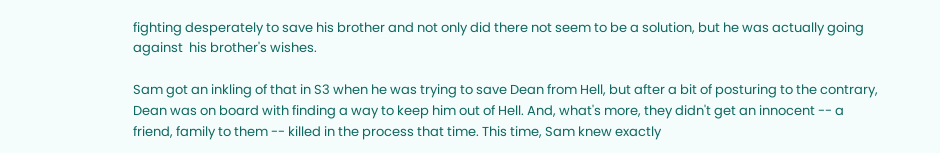fighting desperately to save his brother and not only did there not seem to be a solution, but he was actually going against  his brother's wishes.

Sam got an inkling of that in S3 when he was trying to save Dean from Hell, but after a bit of posturing to the contrary, Dean was on board with finding a way to keep him out of Hell. And, what's more, they didn't get an innocent -- a friend, family to them -- killed in the process that time. This time, Sam knew exactly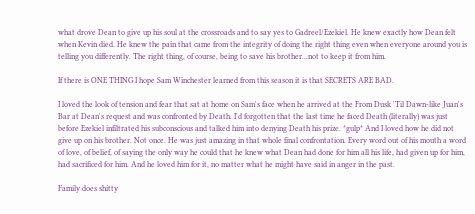what drove Dean to give up his soul at the crossroads and to say yes to Gadreel/Ezekiel. He knew exactly how Dean felt when Kevin died. He knew the pain that came from the integrity of doing the right thing even when everyone around you is telling you differently. The right thing, of course, being to save his brother...not to keep it from him.

If there is ONE THING I hope Sam Winchester learned from this season it is that SECRETS ARE BAD.

I loved the look of tension and fear that sat at home on Sam's face when he arrived at the From Dusk 'Til Dawn-like Juan's Bar at Dean's request and was confronted by Death. I'd forgotten that the last time he faced Death (literally) was just before Ezekiel infiltrated his subconscious and talked him into denying Death his prize. *gulp* And I loved how he did not give up on his brother. Not once. He was just amazing in that whole final confrontation. Every word out of his mouth a word of love, of belief, of saying the only way he could that he knew what Dean had done for him all his life, had given up for him, had sacrificed for him. And he loved him for it, no matter what he might have said in anger in the past.

Family does shitty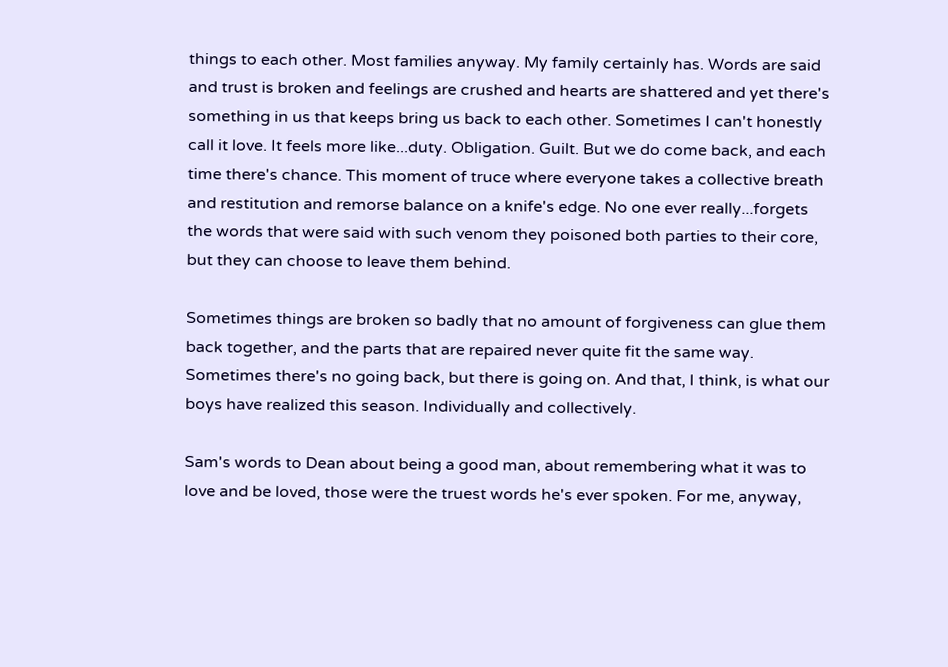things to each other. Most families anyway. My family certainly has. Words are said and trust is broken and feelings are crushed and hearts are shattered and yet there's something in us that keeps bring us back to each other. Sometimes I can't honestly call it love. It feels more like...duty. Obligation. Guilt. But we do come back, and each time there's chance. This moment of truce where everyone takes a collective breath and restitution and remorse balance on a knife's edge. No one ever really...forgets the words that were said with such venom they poisoned both parties to their core, but they can choose to leave them behind.

Sometimes things are broken so badly that no amount of forgiveness can glue them back together, and the parts that are repaired never quite fit the same way. Sometimes there's no going back, but there is going on. And that, I think, is what our boys have realized this season. Individually and collectively.

Sam's words to Dean about being a good man, about remembering what it was to love and be loved, those were the truest words he's ever spoken. For me, anyway,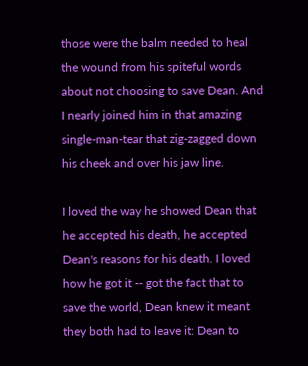those were the balm needed to heal the wound from his spiteful words about not choosing to save Dean. And I nearly joined him in that amazing single-man-tear that zig-zagged down his cheek and over his jaw line.

I loved the way he showed Dean that he accepted his death, he accepted Dean's reasons for his death. I loved how he got it -- got the fact that to save the world, Dean knew it meant they both had to leave it: Dean to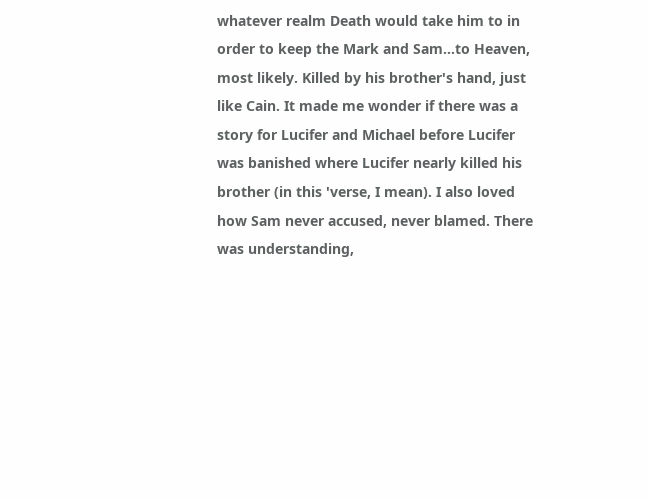whatever realm Death would take him to in order to keep the Mark and Sam...to Heaven, most likely. Killed by his brother's hand, just like Cain. It made me wonder if there was a story for Lucifer and Michael before Lucifer was banished where Lucifer nearly killed his brother (in this 'verse, I mean). I also loved how Sam never accused, never blamed. There was understanding,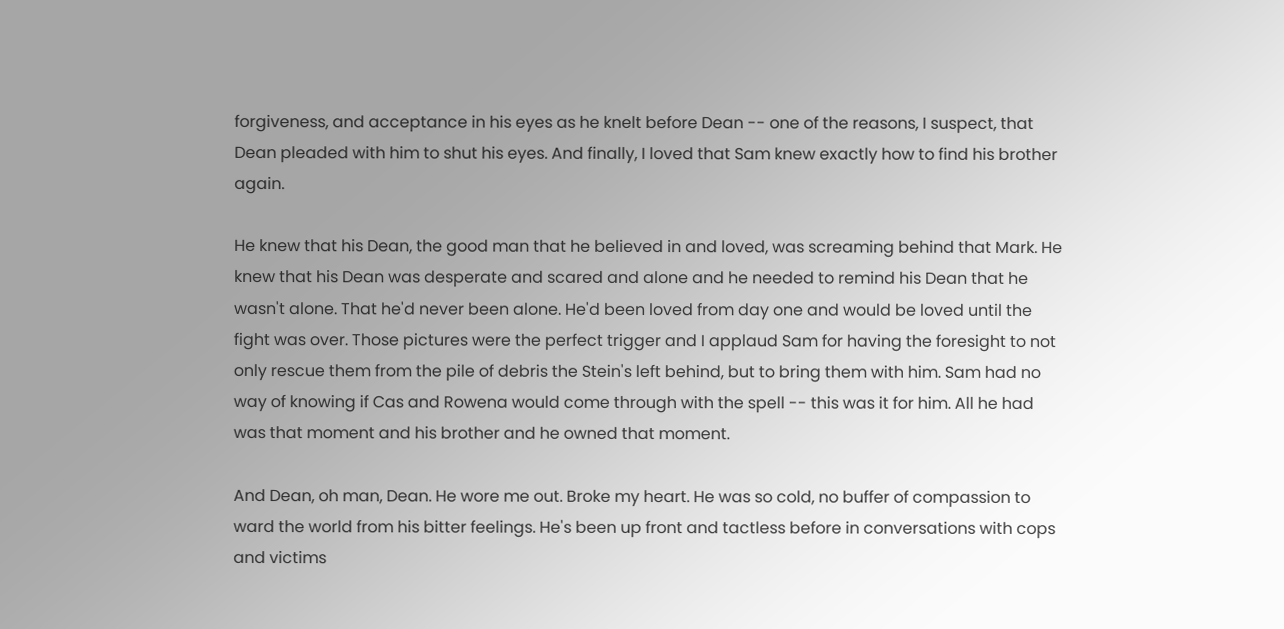forgiveness, and acceptance in his eyes as he knelt before Dean -- one of the reasons, I suspect, that Dean pleaded with him to shut his eyes. And finally, I loved that Sam knew exactly how to find his brother again.

He knew that his Dean, the good man that he believed in and loved, was screaming behind that Mark. He knew that his Dean was desperate and scared and alone and he needed to remind his Dean that he wasn't alone. That he'd never been alone. He'd been loved from day one and would be loved until the fight was over. Those pictures were the perfect trigger and I applaud Sam for having the foresight to not only rescue them from the pile of debris the Stein's left behind, but to bring them with him. Sam had no way of knowing if Cas and Rowena would come through with the spell -- this was it for him. All he had was that moment and his brother and he owned that moment.

And Dean, oh man, Dean. He wore me out. Broke my heart. He was so cold, no buffer of compassion to ward the world from his bitter feelings. He's been up front and tactless before in conversations with cops and victims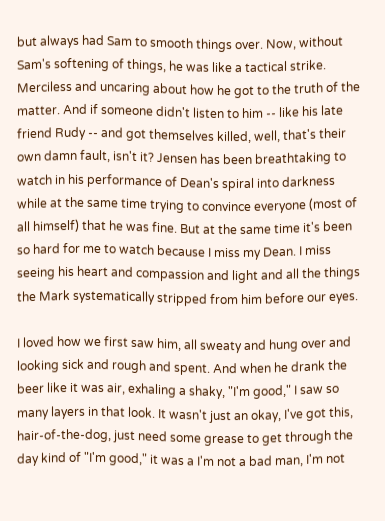but always had Sam to smooth things over. Now, without Sam's softening of things, he was like a tactical strike. Merciless and uncaring about how he got to the truth of the matter. And if someone didn't listen to him -- like his late friend Rudy -- and got themselves killed, well, that's their own damn fault, isn't it? Jensen has been breathtaking to watch in his performance of Dean's spiral into darkness while at the same time trying to convince everyone (most of all himself) that he was fine. But at the same time it's been so hard for me to watch because I miss my Dean. I miss seeing his heart and compassion and light and all the things the Mark systematically stripped from him before our eyes.

I loved how we first saw him, all sweaty and hung over and looking sick and rough and spent. And when he drank the beer like it was air, exhaling a shaky, "I'm good," I saw so many layers in that look. It wasn't just an okay, I've got this, hair-of-the-dog, just need some grease to get through the day kind of "I'm good," it was a I'm not a bad man, I'm not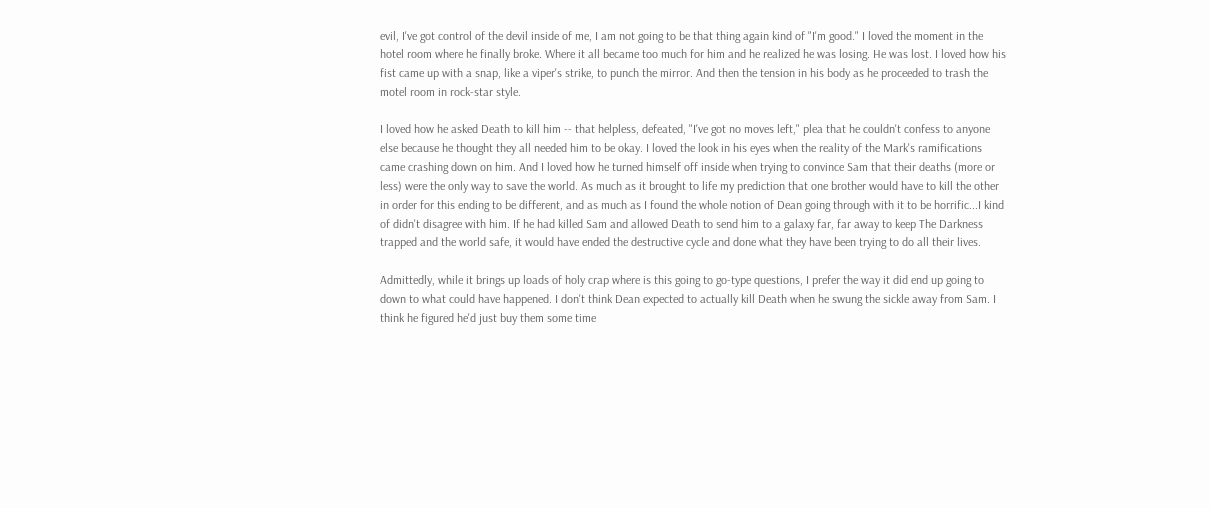evil, I've got control of the devil inside of me, I am not going to be that thing again kind of "I'm good." I loved the moment in the hotel room where he finally broke. Where it all became too much for him and he realized he was losing. He was lost. I loved how his fist came up with a snap, like a viper's strike, to punch the mirror. And then the tension in his body as he proceeded to trash the motel room in rock-star style.

I loved how he asked Death to kill him -- that helpless, defeated, "I've got no moves left," plea that he couldn't confess to anyone else because he thought they all needed him to be okay. I loved the look in his eyes when the reality of the Mark's ramifications came crashing down on him. And I loved how he turned himself off inside when trying to convince Sam that their deaths (more or less) were the only way to save the world. As much as it brought to life my prediction that one brother would have to kill the other in order for this ending to be different, and as much as I found the whole notion of Dean going through with it to be horrific...I kind of didn't disagree with him. If he had killed Sam and allowed Death to send him to a galaxy far, far away to keep The Darkness trapped and the world safe, it would have ended the destructive cycle and done what they have been trying to do all their lives.

Admittedly, while it brings up loads of holy crap where is this going to go-type questions, I prefer the way it did end up going to down to what could have happened. I don't think Dean expected to actually kill Death when he swung the sickle away from Sam. I think he figured he'd just buy them some time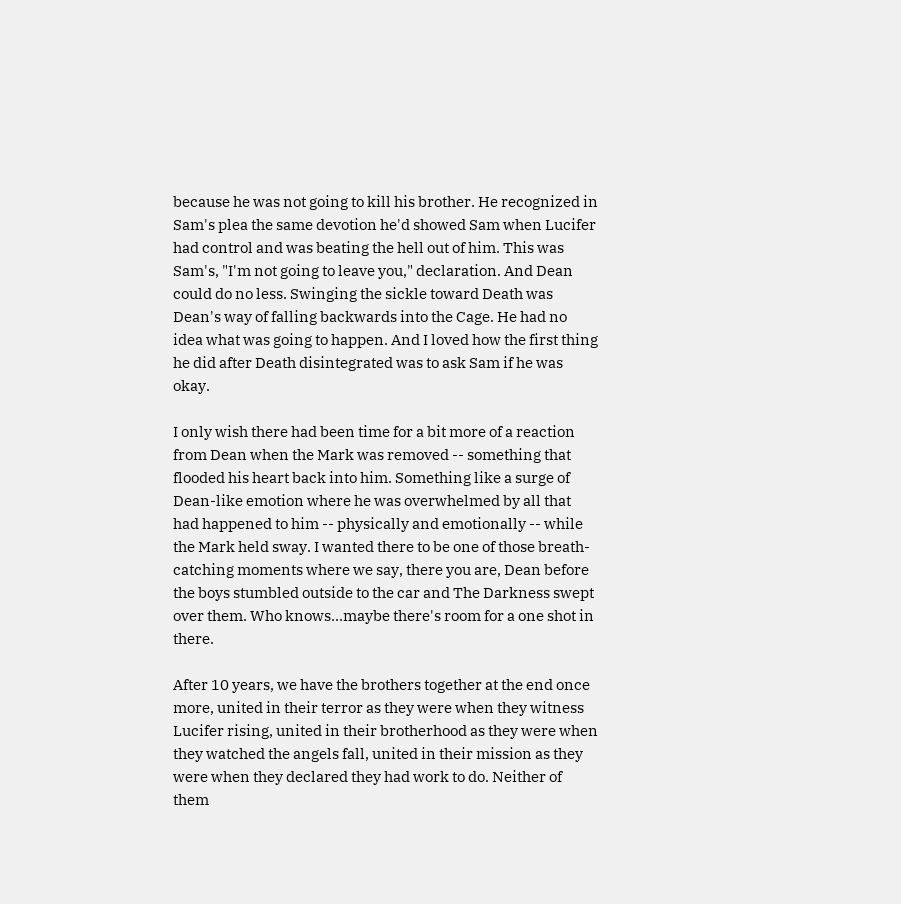because he was not going to kill his brother. He recognized in Sam's plea the same devotion he'd showed Sam when Lucifer had control and was beating the hell out of him. This was Sam's, "I'm not going to leave you," declaration. And Dean could do no less. Swinging the sickle toward Death was Dean's way of falling backwards into the Cage. He had no idea what was going to happen. And I loved how the first thing he did after Death disintegrated was to ask Sam if he was okay.

I only wish there had been time for a bit more of a reaction from Dean when the Mark was removed -- something that flooded his heart back into him. Something like a surge of Dean-like emotion where he was overwhelmed by all that had happened to him -- physically and emotionally -- while the Mark held sway. I wanted there to be one of those breath-catching moments where we say, there you are, Dean before the boys stumbled outside to the car and The Darkness swept over them. Who knows...maybe there's room for a one shot in there.

After 10 years, we have the brothers together at the end once more, united in their terror as they were when they witness Lucifer rising, united in their brotherhood as they were when they watched the angels fall, united in their mission as they were when they declared they had work to do. Neither of them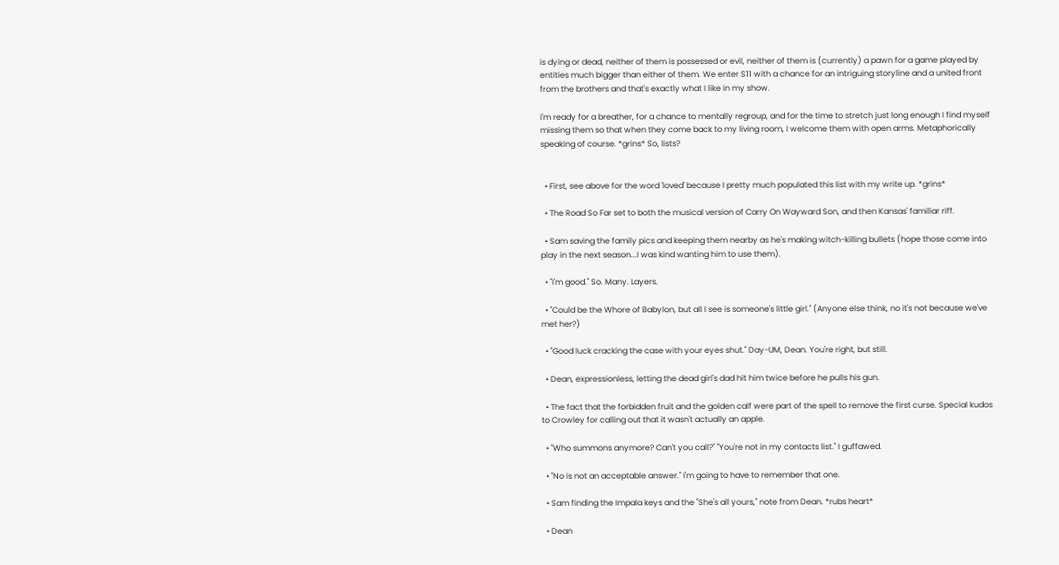is dying or dead, neither of them is possessed or evil, neither of them is (currently) a pawn for a game played by entities much bigger than either of them. We enter S11 with a chance for an intriguing storyline and a united front from the brothers and that's exactly what I like in my show.

I'm ready for a breather, for a chance to mentally regroup, and for the time to stretch just long enough I find myself missing them so that when they come back to my living room, I welcome them with open arms. Metaphorically speaking of course. *grins* So, lists?


  • First, see above for the word 'loved' because I pretty much populated this list with my write up. *grins*

  • The Road So Far set to both the musical version of Carry On Wayward Son, and then Kansas' familiar riff.

  • Sam saving the family pics and keeping them nearby as he's making witch-killing bullets (hope those come into play in the next season...I was kind wanting him to use them).

  • "I'm good." So. Many. Layers.

  • "Could be the Whore of Babylon, but all I see is someone's little girl." (Anyone else think, no it's not because we've met her?)

  • "Good luck cracking the case with your eyes shut." Day-UM, Dean. You're right, but still.

  • Dean, expressionless, letting the dead girl's dad hit him twice before he pulls his gun.

  • The fact that the forbidden fruit and the golden calf were part of the spell to remove the first curse. Special kudos to Crowley for calling out that it wasn't actually an apple.

  • "Who summons anymore? Can't you call?" "You're not in my contacts list." I guffawed.

  • "No is not an acceptable answer." I'm going to have to remember that one.

  • Sam finding the Impala keys and the "She's all yours," note from Dean. *rubs heart*

  • Dean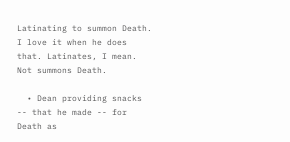Latinating to summon Death. I love it when he does that. Latinates, I mean. Not summons Death.

  • Dean providing snacks -- that he made -- for Death as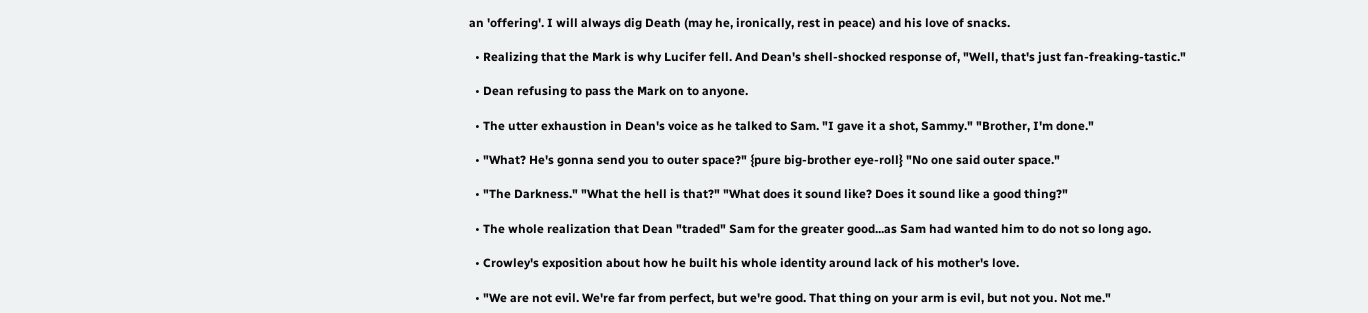an 'offering'. I will always dig Death (may he, ironically, rest in peace) and his love of snacks.

  • Realizing that the Mark is why Lucifer fell. And Dean's shell-shocked response of, "Well, that's just fan-freaking-tastic."

  • Dean refusing to pass the Mark on to anyone.

  • The utter exhaustion in Dean's voice as he talked to Sam. "I gave it a shot, Sammy." "Brother, I'm done."

  • "What? He's gonna send you to outer space?" {pure big-brother eye-roll} "No one said outer space."

  • "The Darkness." "What the hell is that?" "What does it sound like? Does it sound like a good thing?"

  • The whole realization that Dean "traded" Sam for the greater good...as Sam had wanted him to do not so long ago.

  • Crowley's exposition about how he built his whole identity around lack of his mother's love.

  • "We are not evil. We're far from perfect, but we're good. That thing on your arm is evil, but not you. Not me."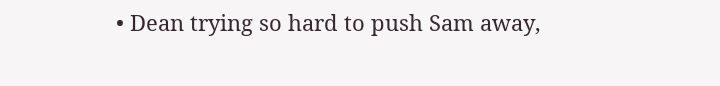• Dean trying so hard to push Sam away,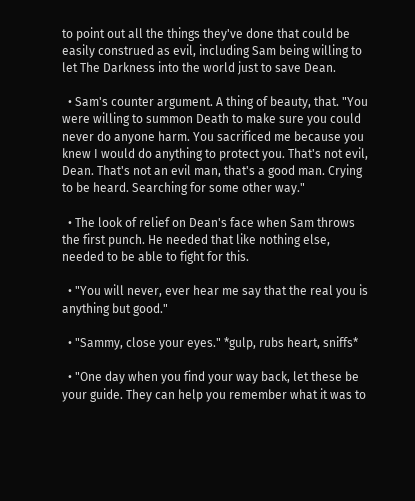to point out all the things they've done that could be easily construed as evil, including Sam being willing to let The Darkness into the world just to save Dean.

  • Sam's counter argument. A thing of beauty, that. "You were willing to summon Death to make sure you could never do anyone harm. You sacrificed me because you knew I would do anything to protect you. That's not evil, Dean. That's not an evil man, that's a good man. Crying to be heard. Searching for some other way."

  • The look of relief on Dean's face when Sam throws the first punch. He needed that like nothing else, needed to be able to fight for this.

  • "You will never, ever hear me say that the real you is anything but good."

  • "Sammy, close your eyes." *gulp, rubs heart, sniffs*

  • "One day when you find your way back, let these be your guide. They can help you remember what it was to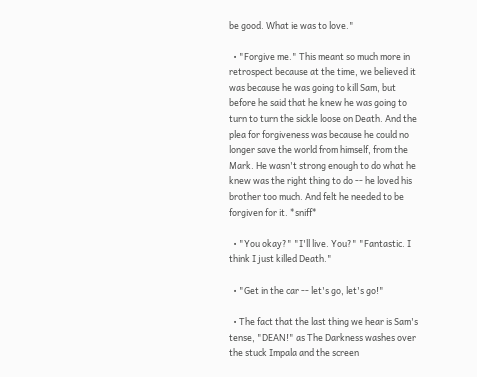be good. What ie was to love."

  • "Forgive me." This meant so much more in retrospect because at the time, we believed it was because he was going to kill Sam, but before he said that he knew he was going to turn to turn the sickle loose on Death. And the plea for forgiveness was because he could no longer save the world from himself, from the Mark. He wasn't strong enough to do what he knew was the right thing to do -- he loved his brother too much. And felt he needed to be forgiven for it. *sniff*

  • "You okay?" "I'll live. You?" "Fantastic. I think I just killed Death."

  • "Get in the car -- let's go, let's go!"

  • The fact that the last thing we hear is Sam's tense, "DEAN!" as The Darkness washes over the stuck Impala and the screen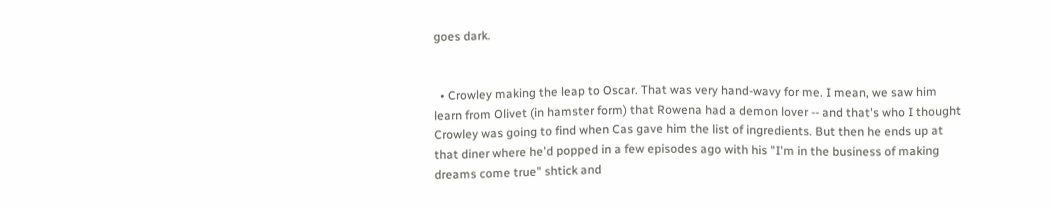goes dark.


  • Crowley making the leap to Oscar. That was very hand-wavy for me. I mean, we saw him learn from Olivet (in hamster form) that Rowena had a demon lover -- and that's who I thought Crowley was going to find when Cas gave him the list of ingredients. But then he ends up at that diner where he'd popped in a few episodes ago with his "I'm in the business of making dreams come true" shtick and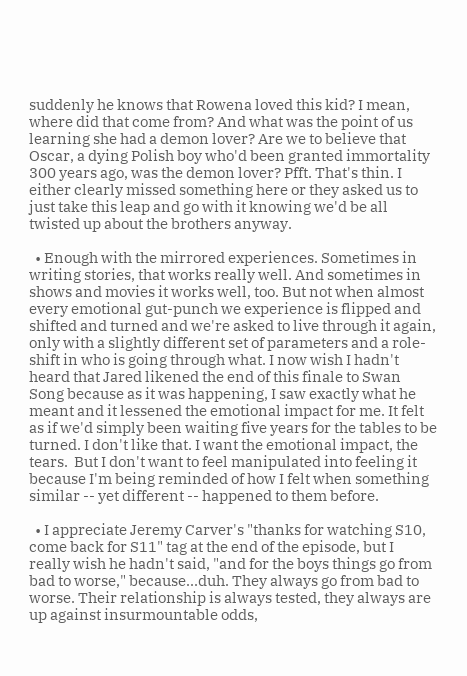suddenly he knows that Rowena loved this kid? I mean, where did that come from? And what was the point of us learning she had a demon lover? Are we to believe that Oscar, a dying Polish boy who'd been granted immortality 300 years ago, was the demon lover? Pfft. That's thin. I either clearly missed something here or they asked us to just take this leap and go with it knowing we'd be all twisted up about the brothers anyway.

  • Enough with the mirrored experiences. Sometimes in writing stories, that works really well. And sometimes in shows and movies it works well, too. But not when almost every emotional gut-punch we experience is flipped and shifted and turned and we're asked to live through it again, only with a slightly different set of parameters and a role-shift in who is going through what. I now wish I hadn't heard that Jared likened the end of this finale to Swan Song because as it was happening, I saw exactly what he meant and it lessened the emotional impact for me. It felt as if we'd simply been waiting five years for the tables to be turned. I don't like that. I want the emotional impact, the tears.  But I don't want to feel manipulated into feeling it because I'm being reminded of how I felt when something similar -- yet different -- happened to them before.

  • I appreciate Jeremy Carver's "thanks for watching S10, come back for S11" tag at the end of the episode, but I really wish he hadn't said, "and for the boys things go from bad to worse," because...duh. They always go from bad to worse. Their relationship is always tested, they always are up against insurmountable odds,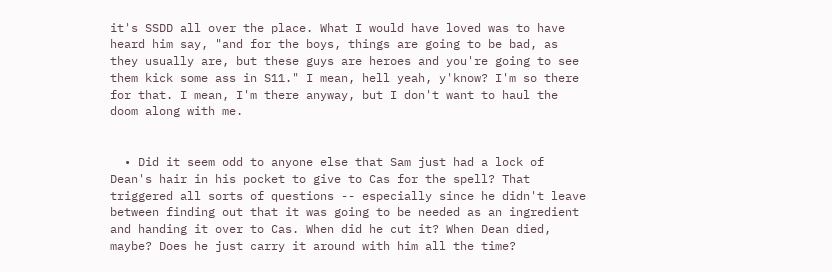it's SSDD all over the place. What I would have loved was to have heard him say, "and for the boys, things are going to be bad, as they usually are, but these guys are heroes and you're going to see them kick some ass in S11." I mean, hell yeah, y'know? I'm so there for that. I mean, I'm there anyway, but I don't want to haul the doom along with me.


  • Did it seem odd to anyone else that Sam just had a lock of Dean's hair in his pocket to give to Cas for the spell? That triggered all sorts of questions -- especially since he didn't leave between finding out that it was going to be needed as an ingredient and handing it over to Cas. When did he cut it? When Dean died, maybe? Does he just carry it around with him all the time?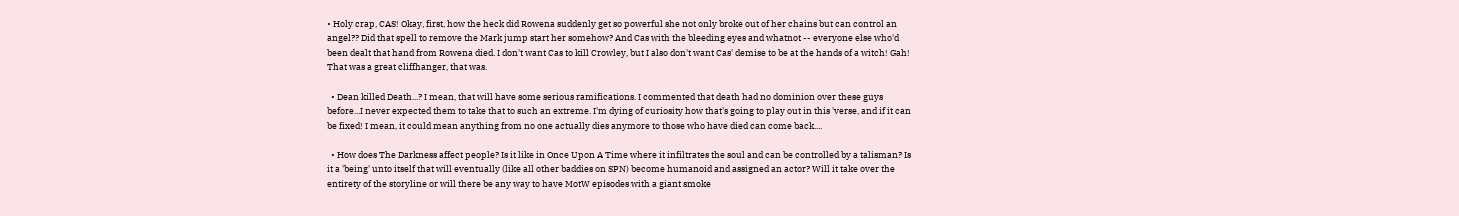• Holy crap, CAS! Okay, first, how the heck did Rowena suddenly get so powerful she not only broke out of her chains but can control an angel?? Did that spell to remove the Mark jump start her somehow? And Cas with the bleeding eyes and whatnot -- everyone else who'd been dealt that hand from Rowena died. I don't want Cas to kill Crowley, but I also don't want Cas' demise to be at the hands of a witch! Gah! That was a great cliffhanger, that was.

  • Dean killed Death...? I mean, that will have some serious ramifications. I commented that death had no dominion over these guys before...I never expected them to take that to such an extreme. I'm dying of curiosity how that's going to play out in this 'verse, and if it can be fixed! I mean, it could mean anything from no one actually dies anymore to those who have died can come back....

  • How does The Darkness affect people? Is it like in Once Upon A Time where it infiltrates the soul and can be controlled by a talisman? Is it a 'being' unto itself that will eventually (like all other baddies on SPN) become humanoid and assigned an actor? Will it take over the entirety of the storyline or will there be any way to have MotW episodes with a giant smoke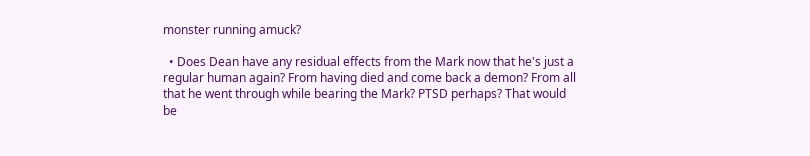monster running amuck?

  • Does Dean have any residual effects from the Mark now that he's just a regular human again? From having died and come back a demon? From all that he went through while bearing the Mark? PTSD perhaps? That would be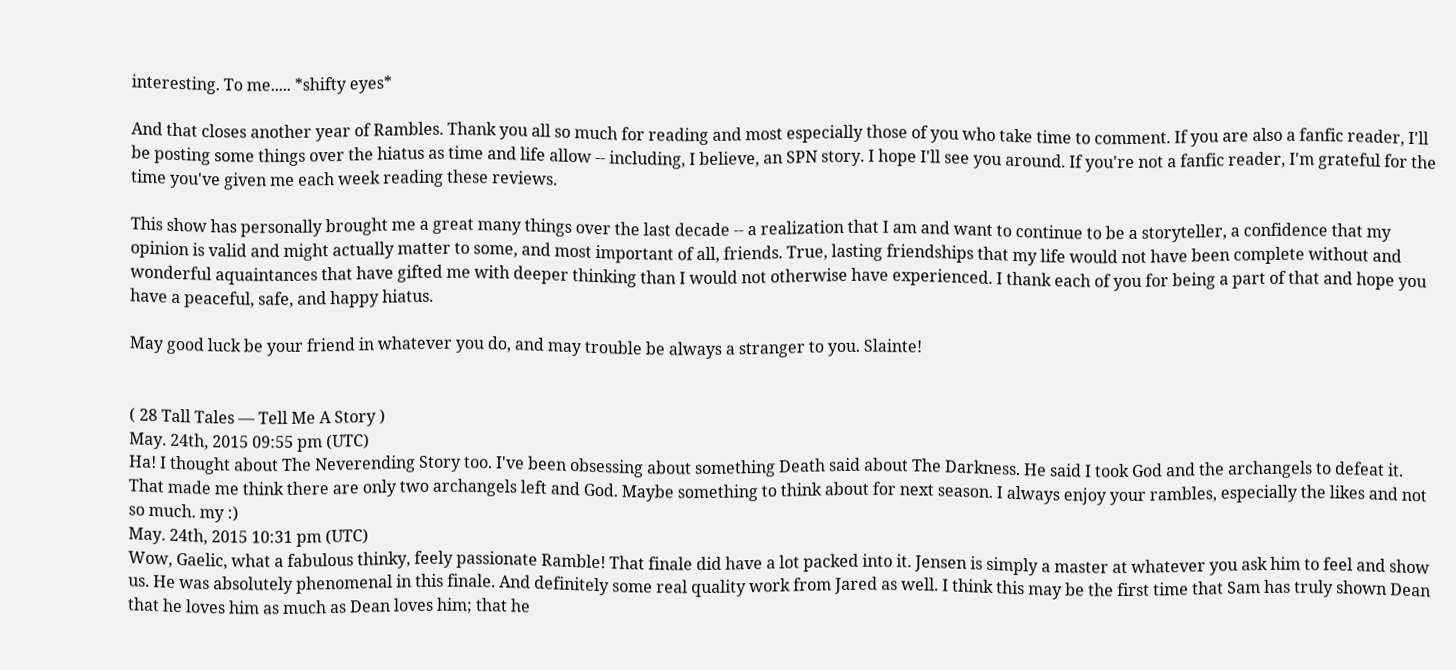interesting. To me..... *shifty eyes*

And that closes another year of Rambles. Thank you all so much for reading and most especially those of you who take time to comment. If you are also a fanfic reader, I'll be posting some things over the hiatus as time and life allow -- including, I believe, an SPN story. I hope I'll see you around. If you're not a fanfic reader, I'm grateful for the time you've given me each week reading these reviews.

This show has personally brought me a great many things over the last decade -- a realization that I am and want to continue to be a storyteller, a confidence that my opinion is valid and might actually matter to some, and most important of all, friends. True, lasting friendships that my life would not have been complete without and wonderful aquaintances that have gifted me with deeper thinking than I would not otherwise have experienced. I thank each of you for being a part of that and hope you have a peaceful, safe, and happy hiatus.

May good luck be your friend in whatever you do, and may trouble be always a stranger to you. Slainte!


( 28 Tall Tales — Tell Me A Story )
May. 24th, 2015 09:55 pm (UTC)
Ha! I thought about The Neverending Story too. I've been obsessing about something Death said about The Darkness. He said I took God and the archangels to defeat it. That made me think there are only two archangels left and God. Maybe something to think about for next season. I always enjoy your rambles, especially the likes and not so much. my :)
May. 24th, 2015 10:31 pm (UTC)
Wow, Gaelic, what a fabulous thinky, feely passionate Ramble! That finale did have a lot packed into it. Jensen is simply a master at whatever you ask him to feel and show us. He was absolutely phenomenal in this finale. And definitely some real quality work from Jared as well. I think this may be the first time that Sam has truly shown Dean that he loves him as much as Dean loves him; that he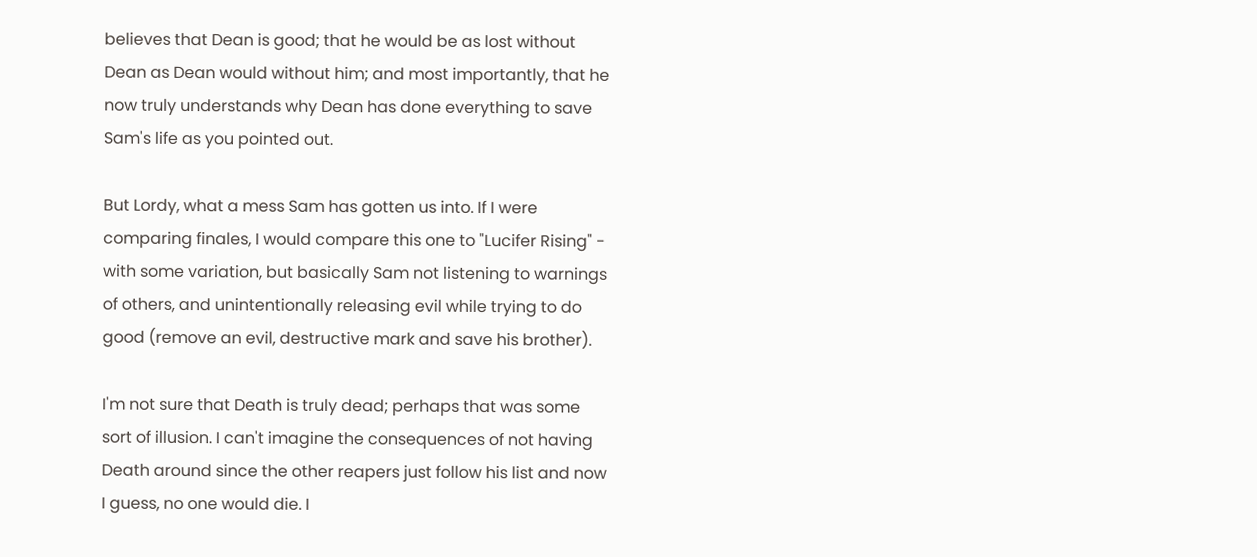believes that Dean is good; that he would be as lost without Dean as Dean would without him; and most importantly, that he now truly understands why Dean has done everything to save Sam's life as you pointed out.

But Lordy, what a mess Sam has gotten us into. If I were comparing finales, I would compare this one to "Lucifer Rising" - with some variation, but basically Sam not listening to warnings of others, and unintentionally releasing evil while trying to do good (remove an evil, destructive mark and save his brother).

I'm not sure that Death is truly dead; perhaps that was some sort of illusion. I can't imagine the consequences of not having Death around since the other reapers just follow his list and now I guess, no one would die. I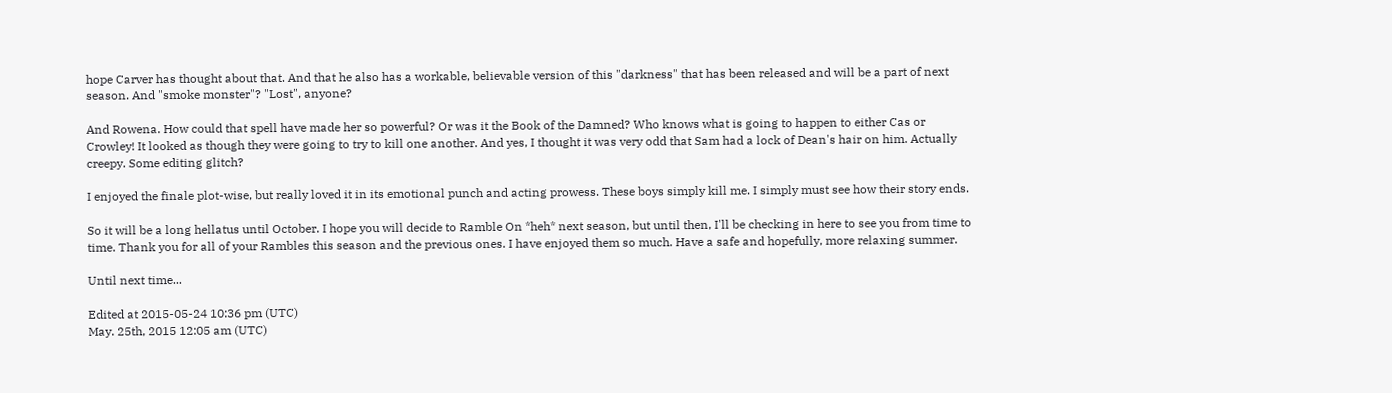hope Carver has thought about that. And that he also has a workable, believable version of this "darkness" that has been released and will be a part of next season. And "smoke monster"? "Lost", anyone?

And Rowena. How could that spell have made her so powerful? Or was it the Book of the Damned? Who knows what is going to happen to either Cas or Crowley! It looked as though they were going to try to kill one another. And yes, I thought it was very odd that Sam had a lock of Dean's hair on him. Actually creepy. Some editing glitch?

I enjoyed the finale plot-wise, but really loved it in its emotional punch and acting prowess. These boys simply kill me. I simply must see how their story ends.

So it will be a long hellatus until October. I hope you will decide to Ramble On *heh* next season, but until then, I'll be checking in here to see you from time to time. Thank you for all of your Rambles this season and the previous ones. I have enjoyed them so much. Have a safe and hopefully, more relaxing summer.

Until next time...

Edited at 2015-05-24 10:36 pm (UTC)
May. 25th, 2015 12:05 am (UTC)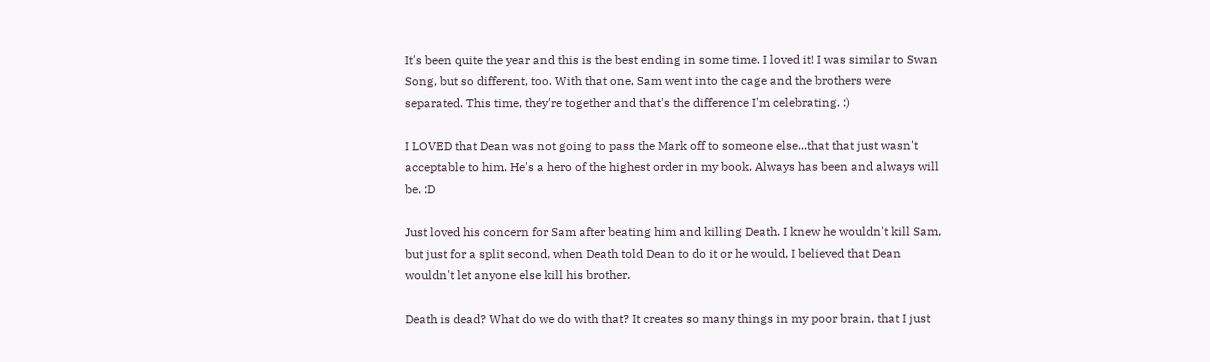It's been quite the year and this is the best ending in some time. I loved it! I was similar to Swan Song, but so different, too. With that one, Sam went into the cage and the brothers were separated. This time, they're together and that's the difference I'm celebrating. :)

I LOVED that Dean was not going to pass the Mark off to someone else...that that just wasn't acceptable to him. He's a hero of the highest order in my book. Always has been and always will be. :D

Just loved his concern for Sam after beating him and killing Death. I knew he wouldn't kill Sam, but just for a split second, when Death told Dean to do it or he would, I believed that Dean wouldn't let anyone else kill his brother.

Death is dead? What do we do with that? It creates so many things in my poor brain, that I just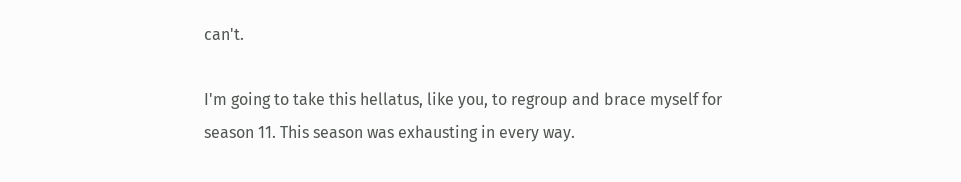can't.

I'm going to take this hellatus, like you, to regroup and brace myself for season 11. This season was exhausting in every way.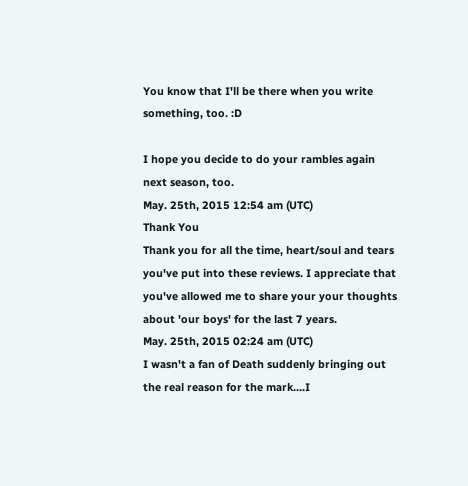You know that I'll be there when you write something, too. :D

I hope you decide to do your rambles again next season, too.
May. 25th, 2015 12:54 am (UTC)
Thank You
Thank you for all the time, heart/soul and tears you've put into these reviews. I appreciate that you've allowed me to share your your thoughts about 'our boys' for the last 7 years.
May. 25th, 2015 02:24 am (UTC)
I wasn't a fan of Death suddenly bringing out the real reason for the mark....I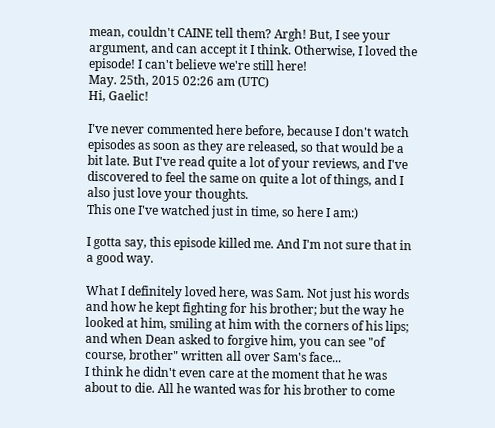mean, couldn't CAINE tell them? Argh! But, I see your argument, and can accept it I think. Otherwise, I loved the episode! I can't believe we're still here!
May. 25th, 2015 02:26 am (UTC)
Hi, Gaelic!

I've never commented here before, because I don't watch episodes as soon as they are released, so that would be a bit late. But I've read quite a lot of your reviews, and I've discovered to feel the same on quite a lot of things, and I also just love your thoughts.
This one I've watched just in time, so here I am:)

I gotta say, this episode killed me. And I'm not sure that in a good way.

What I definitely loved here, was Sam. Not just his words and how he kept fighting for his brother; but the way he looked at him, smiling at him with the corners of his lips; and when Dean asked to forgive him, you can see "of course, brother" written all over Sam's face...
I think he didn't even care at the moment that he was about to die. All he wanted was for his brother to come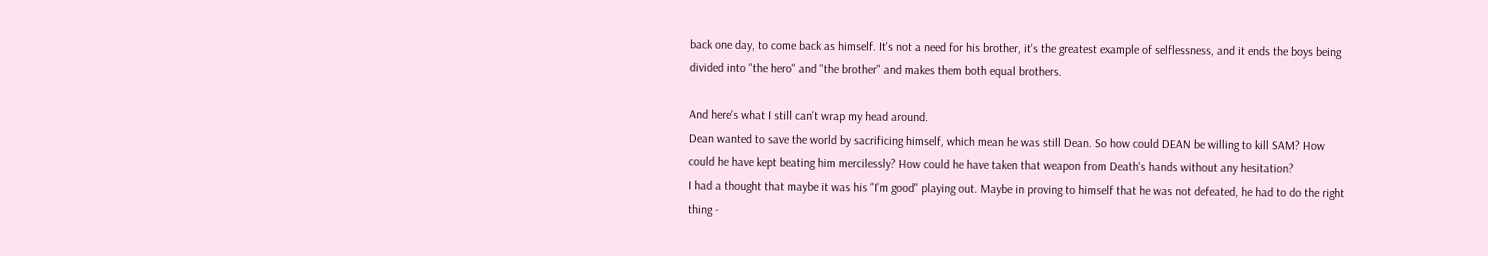back one day, to come back as himself. It's not a need for his brother, it's the greatest example of selflessness, and it ends the boys being divided into "the hero" and "the brother" and makes them both equal brothers.

And here's what I still can't wrap my head around.
Dean wanted to save the world by sacrificing himself, which mean he was still Dean. So how could DEAN be willing to kill SAM? How could he have kept beating him mercilessly? How could he have taken that weapon from Death's hands without any hesitation?
I had a thought that maybe it was his "I'm good" playing out. Maybe in proving to himself that he was not defeated, he had to do the right thing -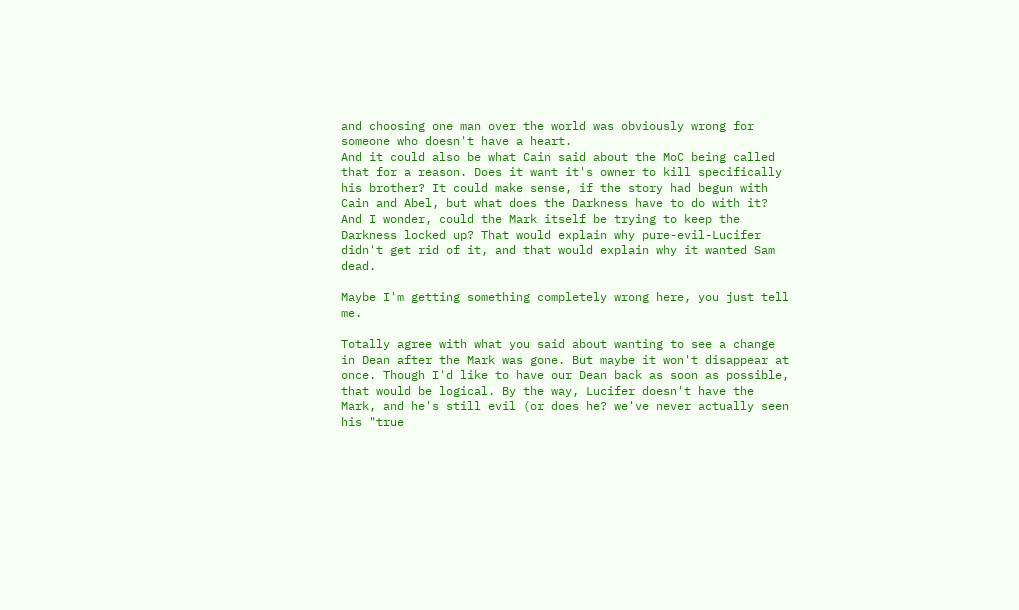and choosing one man over the world was obviously wrong for someone who doesn't have a heart.
And it could also be what Cain said about the MoC being called that for a reason. Does it want it's owner to kill specifically his brother? It could make sense, if the story had begun with Cain and Abel, but what does the Darkness have to do with it?
And I wonder, could the Mark itself be trying to keep the Darkness locked up? That would explain why pure-evil-Lucifer didn't get rid of it, and that would explain why it wanted Sam dead.

Maybe I'm getting something completely wrong here, you just tell me.

Totally agree with what you said about wanting to see a change in Dean after the Mark was gone. But maybe it won't disappear at once. Though I'd like to have our Dean back as soon as possible, that would be logical. By the way, Lucifer doesn't have the Mark, and he's still evil (or does he? we've never actually seen his "true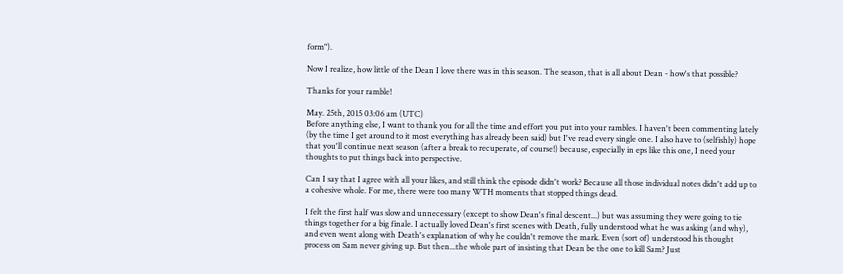form").

Now I realize, how little of the Dean I love there was in this season. The season, that is all about Dean - how's that possible?

Thanks for your ramble!

May. 25th, 2015 03:06 am (UTC)
Before anything else, I want to thank you for all the time and effort you put into your rambles. I haven't been commenting lately (by the time I get around to it most everything has already been said) but I've read every single one. I also have to (selfishly) hope that you'll continue next season (after a break to recuperate, of course!) because, especially in eps like this one, I need your thoughts to put things back into perspective.

Can I say that I agree with all your likes, and still think the episode didn't work? Because all those individual notes didn't add up to a cohesive whole. For me, there were too many WTH moments that stopped things dead.

I felt the first half was slow and unnecessary (except to show Dean's final descent...) but was assuming they were going to tie things together for a big finale. I actually loved Dean's first scenes with Death, fully understood what he was asking (and why), and even went along with Death's explanation of why he couldn't remove the mark. Even (sort of) understood his thought process on Sam never giving up. But then...the whole part of insisting that Dean be the one to kill Sam? Just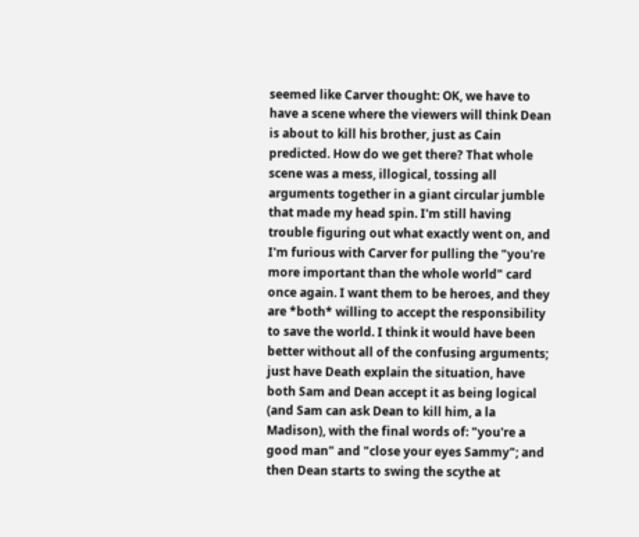seemed like Carver thought: OK, we have to have a scene where the viewers will think Dean is about to kill his brother, just as Cain predicted. How do we get there? That whole scene was a mess, illogical, tossing all arguments together in a giant circular jumble that made my head spin. I'm still having trouble figuring out what exactly went on, and I'm furious with Carver for pulling the "you're more important than the whole world" card once again. I want them to be heroes, and they are *both* willing to accept the responsibility to save the world. I think it would have been better without all of the confusing arguments; just have Death explain the situation, have both Sam and Dean accept it as being logical (and Sam can ask Dean to kill him, a la Madison), with the final words of: "you're a good man" and "close your eyes Sammy"; and then Dean starts to swing the scythe at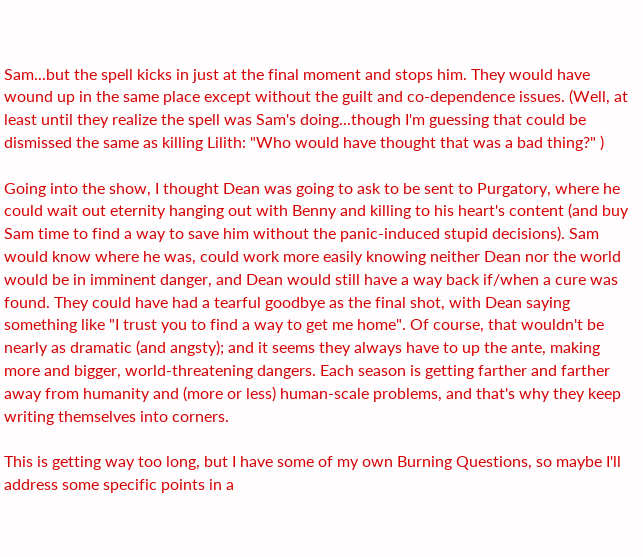Sam...but the spell kicks in just at the final moment and stops him. They would have wound up in the same place except without the guilt and co-dependence issues. (Well, at least until they realize the spell was Sam's doing...though I'm guessing that could be dismissed the same as killing Lilith: "Who would have thought that was a bad thing?" )

Going into the show, I thought Dean was going to ask to be sent to Purgatory, where he could wait out eternity hanging out with Benny and killing to his heart's content (and buy Sam time to find a way to save him without the panic-induced stupid decisions). Sam would know where he was, could work more easily knowing neither Dean nor the world would be in imminent danger, and Dean would still have a way back if/when a cure was found. They could have had a tearful goodbye as the final shot, with Dean saying something like "I trust you to find a way to get me home". Of course, that wouldn't be nearly as dramatic (and angsty); and it seems they always have to up the ante, making more and bigger, world-threatening dangers. Each season is getting farther and farther away from humanity and (more or less) human-scale problems, and that's why they keep writing themselves into corners.

This is getting way too long, but I have some of my own Burning Questions, so maybe I'll address some specific points in a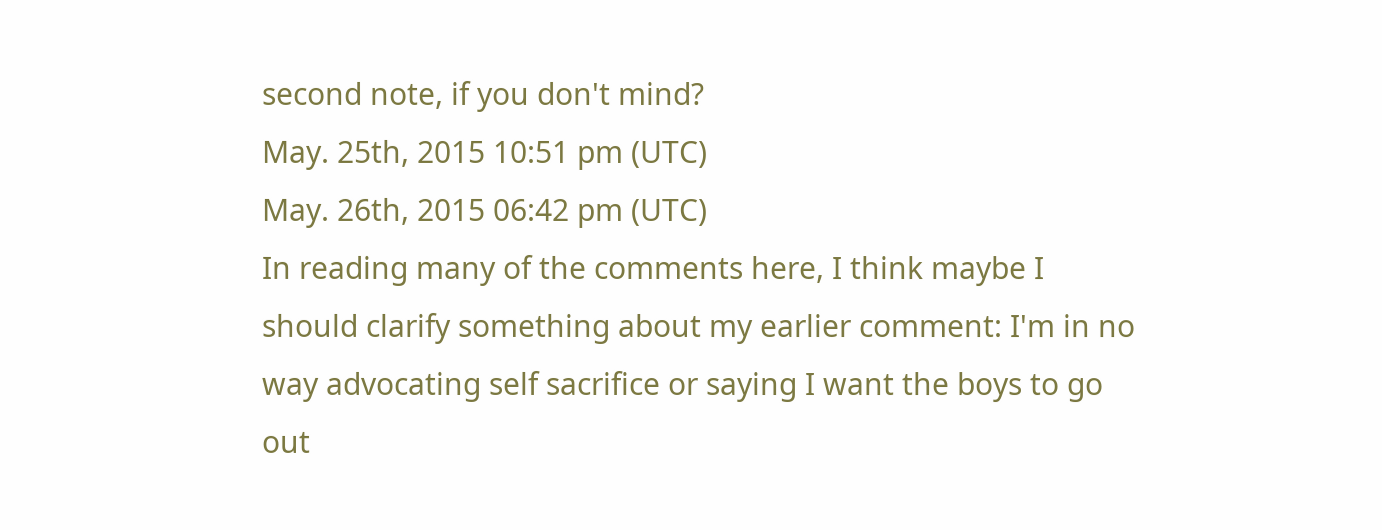second note, if you don't mind?
May. 25th, 2015 10:51 pm (UTC)
May. 26th, 2015 06:42 pm (UTC)
In reading many of the comments here, I think maybe I should clarify something about my earlier comment: I'm in no way advocating self sacrifice or saying I want the boys to go out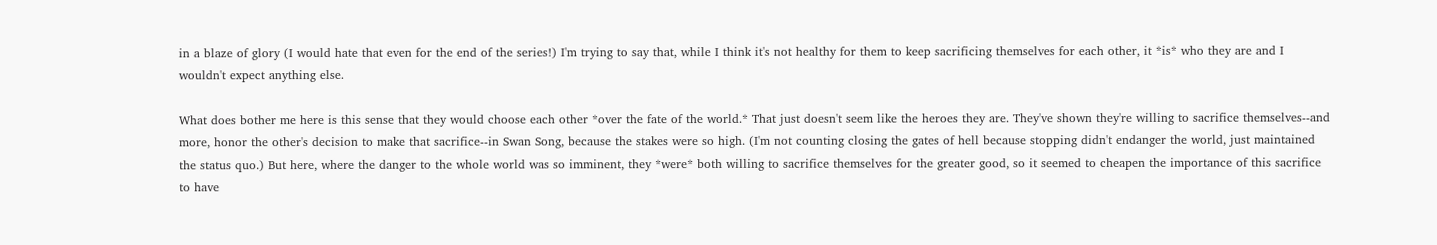in a blaze of glory (I would hate that even for the end of the series!) I'm trying to say that, while I think it's not healthy for them to keep sacrificing themselves for each other, it *is* who they are and I wouldn't expect anything else.

What does bother me here is this sense that they would choose each other *over the fate of the world.* That just doesn't seem like the heroes they are. They've shown they're willing to sacrifice themselves--and more, honor the other's decision to make that sacrifice--in Swan Song, because the stakes were so high. (I'm not counting closing the gates of hell because stopping didn't endanger the world, just maintained the status quo.) But here, where the danger to the whole world was so imminent, they *were* both willing to sacrifice themselves for the greater good, so it seemed to cheapen the importance of this sacrifice to have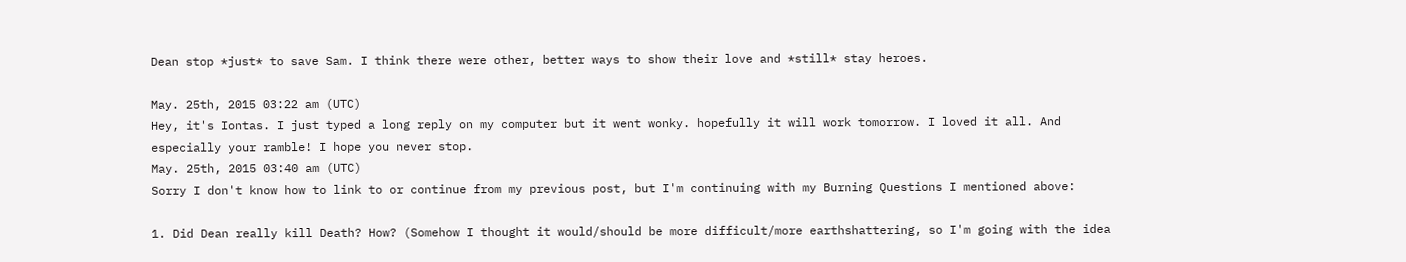Dean stop *just* to save Sam. I think there were other, better ways to show their love and *still* stay heroes.

May. 25th, 2015 03:22 am (UTC)
Hey, it's Iontas. I just typed a long reply on my computer but it went wonky. hopefully it will work tomorrow. I loved it all. And especially your ramble! I hope you never stop.
May. 25th, 2015 03:40 am (UTC)
Sorry I don't know how to link to or continue from my previous post, but I'm continuing with my Burning Questions I mentioned above:

1. Did Dean really kill Death? How? (Somehow I thought it would/should be more difficult/more earthshattering, so I'm going with the idea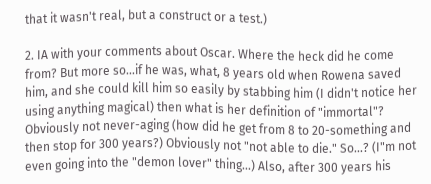that it wasn't real, but a construct or a test.)

2. IA with your comments about Oscar. Where the heck did he come from? But more so...if he was, what, 8 years old when Rowena saved him, and she could kill him so easily by stabbing him (I didn't notice her using anything magical) then what is her definition of "immortal"? Obviously not never-aging (how did he get from 8 to 20-something and then stop for 300 years?) Obviously not "not able to die." So...? (I"m not even going into the "demon lover" thing...) Also, after 300 years his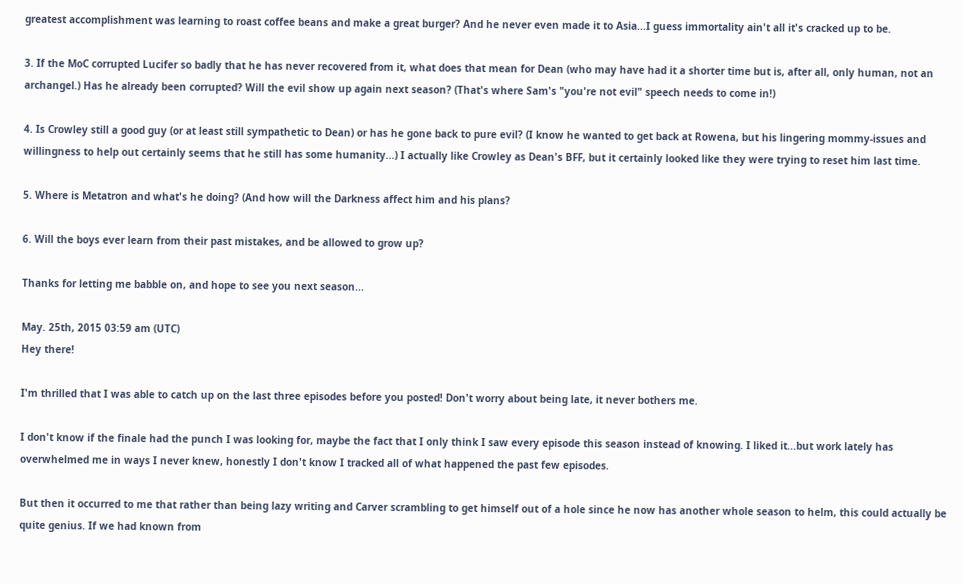greatest accomplishment was learning to roast coffee beans and make a great burger? And he never even made it to Asia...I guess immortality ain't all it's cracked up to be.

3. If the MoC corrupted Lucifer so badly that he has never recovered from it, what does that mean for Dean (who may have had it a shorter time but is, after all, only human, not an archangel.) Has he already been corrupted? Will the evil show up again next season? (That's where Sam's "you're not evil" speech needs to come in!)

4. Is Crowley still a good guy (or at least still sympathetic to Dean) or has he gone back to pure evil? (I know he wanted to get back at Rowena, but his lingering mommy-issues and willingness to help out certainly seems that he still has some humanity...) I actually like Crowley as Dean's BFF, but it certainly looked like they were trying to reset him last time.

5. Where is Metatron and what's he doing? (And how will the Darkness affect him and his plans?

6. Will the boys ever learn from their past mistakes, and be allowed to grow up?

Thanks for letting me babble on, and hope to see you next season...

May. 25th, 2015 03:59 am (UTC)
Hey there!

I'm thrilled that I was able to catch up on the last three episodes before you posted! Don't worry about being late, it never bothers me.

I don't know if the finale had the punch I was looking for, maybe the fact that I only think I saw every episode this season instead of knowing. I liked it...but work lately has overwhelmed me in ways I never knew, honestly I don't know I tracked all of what happened the past few episodes.

But then it occurred to me that rather than being lazy writing and Carver scrambling to get himself out of a hole since he now has another whole season to helm, this could actually be quite genius. If we had known from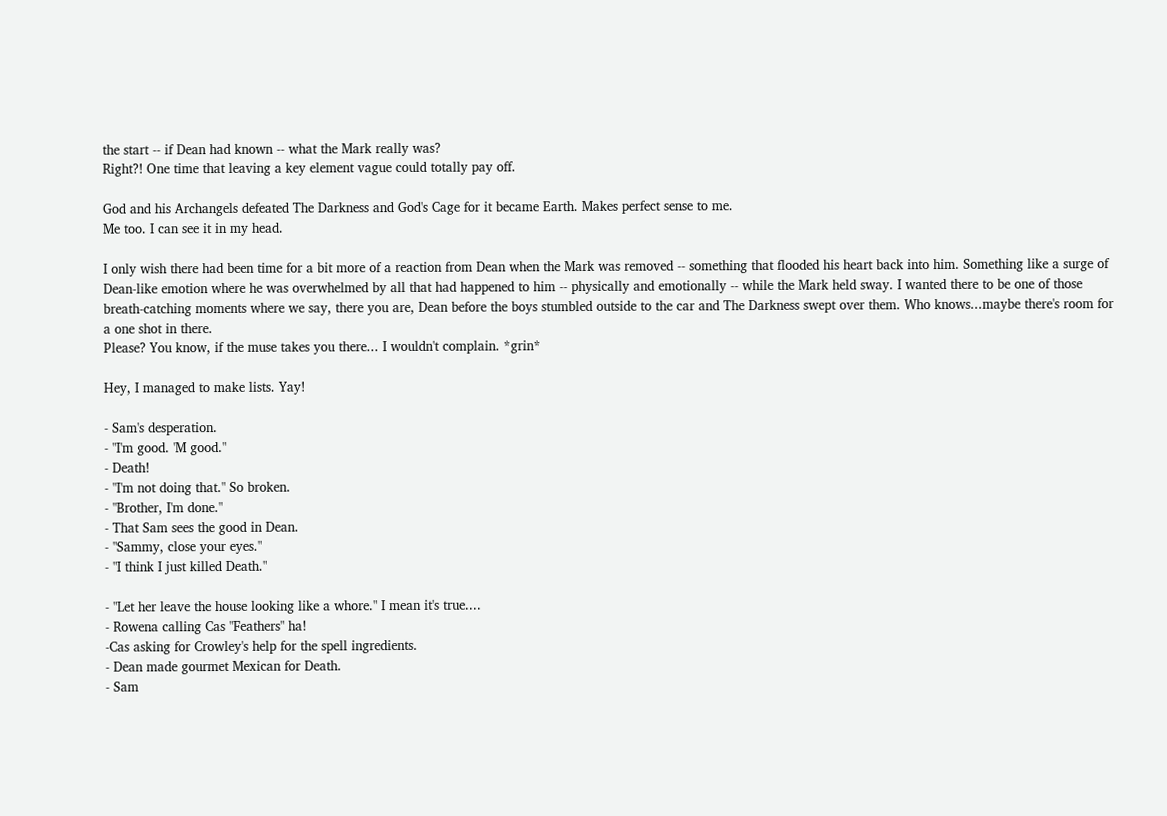the start -- if Dean had known -- what the Mark really was?
Right?! One time that leaving a key element vague could totally pay off.

God and his Archangels defeated The Darkness and God's Cage for it became Earth. Makes perfect sense to me.
Me too. I can see it in my head.

I only wish there had been time for a bit more of a reaction from Dean when the Mark was removed -- something that flooded his heart back into him. Something like a surge of Dean-like emotion where he was overwhelmed by all that had happened to him -- physically and emotionally -- while the Mark held sway. I wanted there to be one of those breath-catching moments where we say, there you are, Dean before the boys stumbled outside to the car and The Darkness swept over them. Who knows...maybe there's room for a one shot in there.
Please? You know, if the muse takes you there... I wouldn't complain. *grin*

Hey, I managed to make lists. Yay!

- Sam's desperation.
- "I'm good. 'M good."
- Death!
- "I'm not doing that." So broken.
- "Brother, I'm done."
- That Sam sees the good in Dean.
- "Sammy, close your eyes."
- "I think I just killed Death."

- "Let her leave the house looking like a whore." I mean it's true....
- Rowena calling Cas "Feathers" ha!
-Cas asking for Crowley's help for the spell ingredients.
- Dean made gourmet Mexican for Death.
- Sam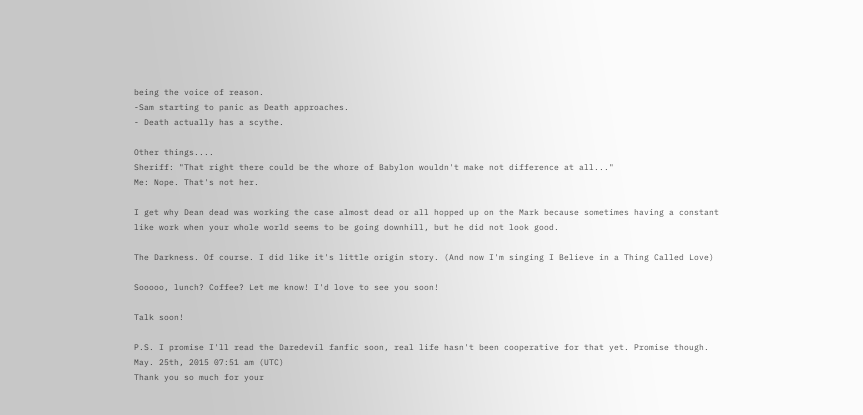being the voice of reason.
-Sam starting to panic as Death approaches.
- Death actually has a scythe.

Other things....
Sheriff: "That right there could be the whore of Babylon wouldn't make not difference at all..."
Me: Nope. That's not her.

I get why Dean dead was working the case almost dead or all hopped up on the Mark because sometimes having a constant like work when your whole world seems to be going downhill, but he did not look good.

The Darkness. Of course. I did like it's little origin story. (And now I'm singing I Believe in a Thing Called Love)

Sooooo, lunch? Coffee? Let me know! I'd love to see you soon!

Talk soon!

P.S. I promise I'll read the Daredevil fanfic soon, real life hasn't been cooperative for that yet. Promise though.
May. 25th, 2015 07:51 am (UTC)
Thank you so much for your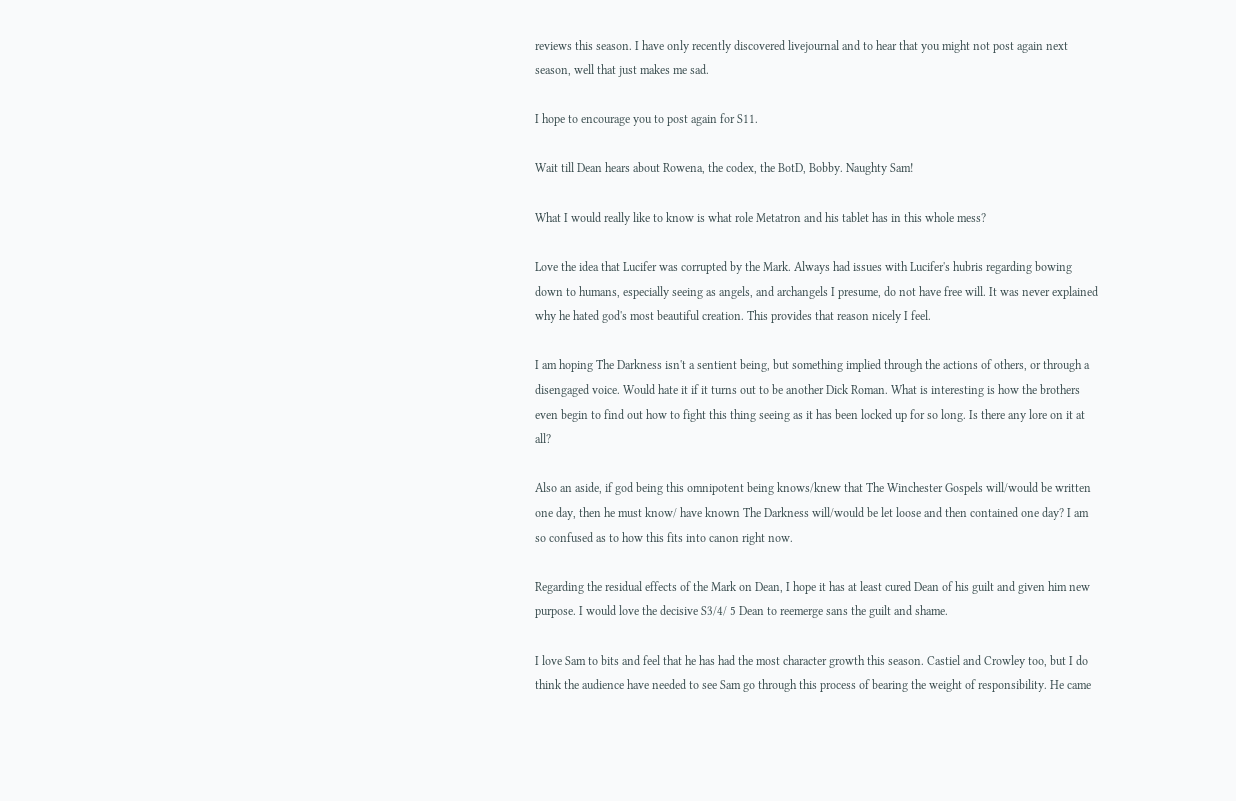reviews this season. I have only recently discovered livejournal and to hear that you might not post again next season, well that just makes me sad.

I hope to encourage you to post again for S11.

Wait till Dean hears about Rowena, the codex, the BotD, Bobby. Naughty Sam!

What I would really like to know is what role Metatron and his tablet has in this whole mess?

Love the idea that Lucifer was corrupted by the Mark. Always had issues with Lucifer's hubris regarding bowing down to humans, especially seeing as angels, and archangels I presume, do not have free will. It was never explained why he hated god's most beautiful creation. This provides that reason nicely I feel.

I am hoping The Darkness isn't a sentient being, but something implied through the actions of others, or through a disengaged voice. Would hate it if it turns out to be another Dick Roman. What is interesting is how the brothers even begin to find out how to fight this thing seeing as it has been locked up for so long. Is there any lore on it at all?

Also an aside, if god being this omnipotent being knows/knew that The Winchester Gospels will/would be written one day, then he must know/ have known The Darkness will/would be let loose and then contained one day? I am so confused as to how this fits into canon right now.

Regarding the residual effects of the Mark on Dean, I hope it has at least cured Dean of his guilt and given him new purpose. I would love the decisive S3/4/ 5 Dean to reemerge sans the guilt and shame.

I love Sam to bits and feel that he has had the most character growth this season. Castiel and Crowley too, but I do think the audience have needed to see Sam go through this process of bearing the weight of responsibility. He came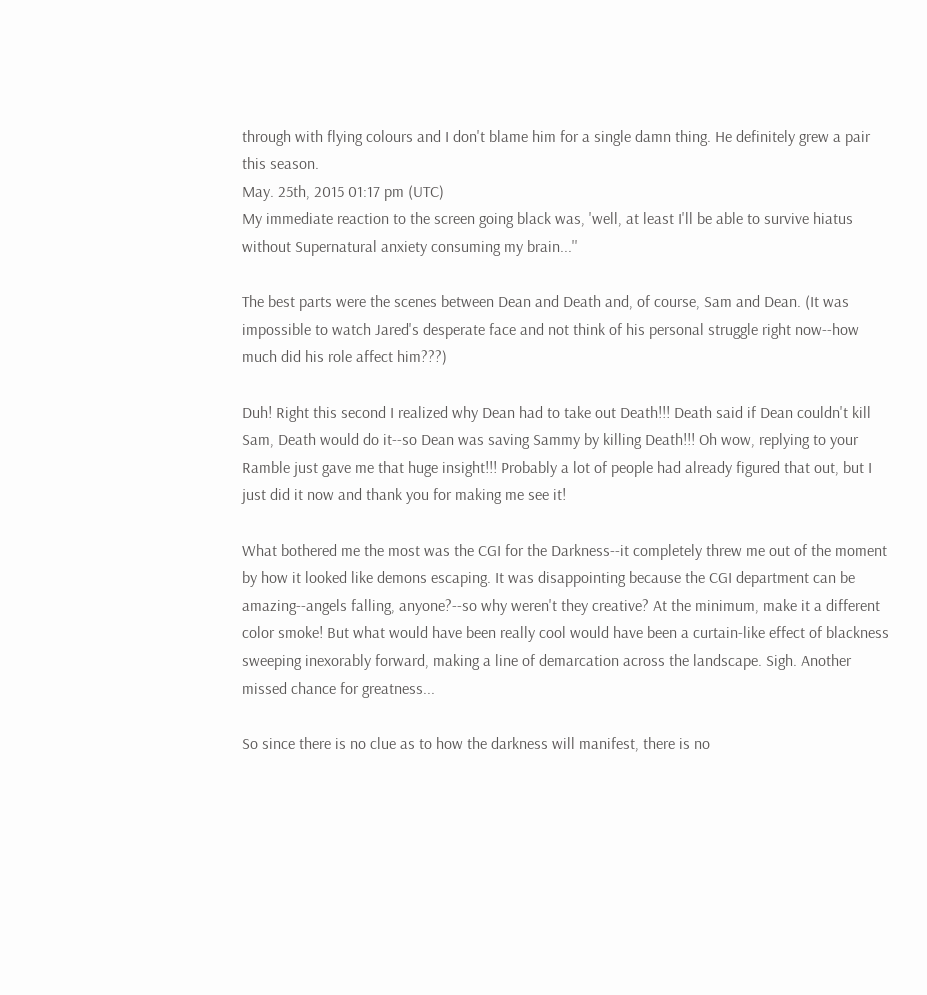through with flying colours and I don't blame him for a single damn thing. He definitely grew a pair this season.
May. 25th, 2015 01:17 pm (UTC)
My immediate reaction to the screen going black was, 'well, at least I'll be able to survive hiatus without Supernatural anxiety consuming my brain...''

The best parts were the scenes between Dean and Death and, of course, Sam and Dean. (It was impossible to watch Jared's desperate face and not think of his personal struggle right now--how much did his role affect him???)

Duh! Right this second I realized why Dean had to take out Death!!! Death said if Dean couldn't kill Sam, Death would do it--so Dean was saving Sammy by killing Death!!! Oh wow, replying to your Ramble just gave me that huge insight!!! Probably a lot of people had already figured that out, but I just did it now and thank you for making me see it!

What bothered me the most was the CGI for the Darkness--it completely threw me out of the moment by how it looked like demons escaping. It was disappointing because the CGI department can be amazing--angels falling, anyone?--so why weren't they creative? At the minimum, make it a different color smoke! But what would have been really cool would have been a curtain-like effect of blackness sweeping inexorably forward, making a line of demarcation across the landscape. Sigh. Another missed chance for greatness...

So since there is no clue as to how the darkness will manifest, there is no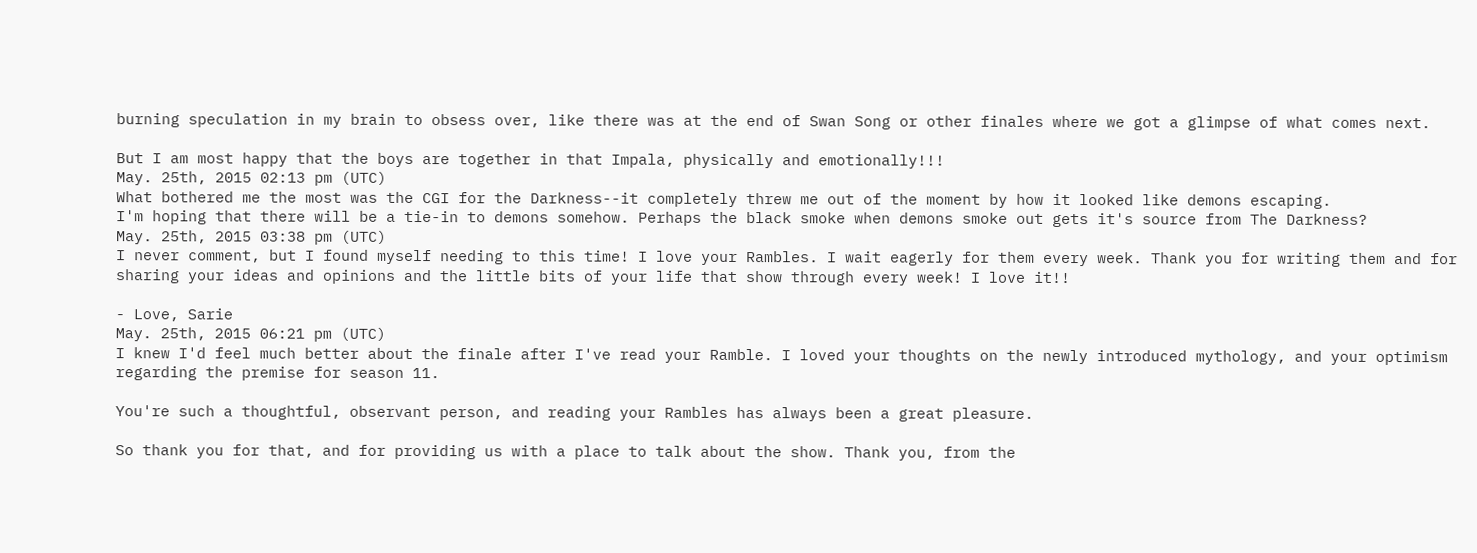burning speculation in my brain to obsess over, like there was at the end of Swan Song or other finales where we got a glimpse of what comes next.

But I am most happy that the boys are together in that Impala, physically and emotionally!!!
May. 25th, 2015 02:13 pm (UTC)
What bothered me the most was the CGI for the Darkness--it completely threw me out of the moment by how it looked like demons escaping.
I'm hoping that there will be a tie-in to demons somehow. Perhaps the black smoke when demons smoke out gets it's source from The Darkness?
May. 25th, 2015 03:38 pm (UTC)
I never comment, but I found myself needing to this time! I love your Rambles. I wait eagerly for them every week. Thank you for writing them and for sharing your ideas and opinions and the little bits of your life that show through every week! I love it!!

- Love, Sarie
May. 25th, 2015 06:21 pm (UTC)
I knew I'd feel much better about the finale after I've read your Ramble. I loved your thoughts on the newly introduced mythology, and your optimism regarding the premise for season 11.

You're such a thoughtful, observant person, and reading your Rambles has always been a great pleasure.

So thank you for that, and for providing us with a place to talk about the show. Thank you, from the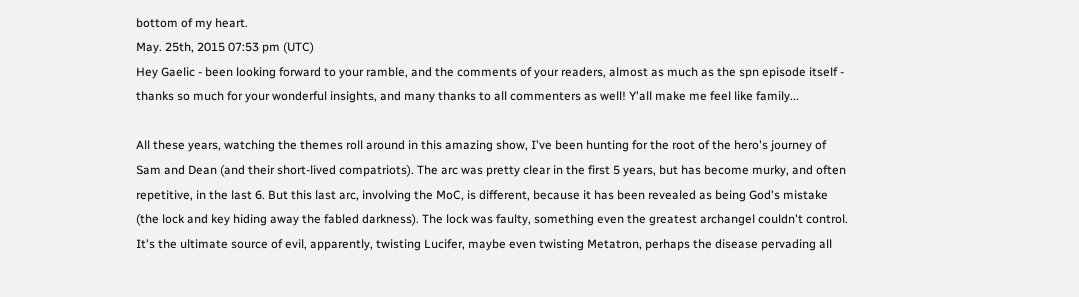bottom of my heart.
May. 25th, 2015 07:53 pm (UTC)
Hey Gaelic - been looking forward to your ramble, and the comments of your readers, almost as much as the spn episode itself - thanks so much for your wonderful insights, and many thanks to all commenters as well! Y'all make me feel like family...

All these years, watching the themes roll around in this amazing show, I've been hunting for the root of the hero's journey of Sam and Dean (and their short-lived compatriots). The arc was pretty clear in the first 5 years, but has become murky, and often repetitive, in the last 6. But this last arc, involving the MoC, is different, because it has been revealed as being God's mistake (the lock and key hiding away the fabled darkness). The lock was faulty, something even the greatest archangel couldn't control. It's the ultimate source of evil, apparently, twisting Lucifer, maybe even twisting Metatron, perhaps the disease pervading all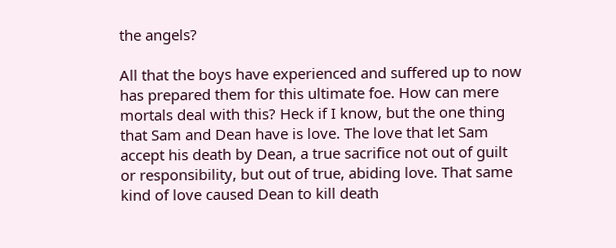the angels?

All that the boys have experienced and suffered up to now has prepared them for this ultimate foe. How can mere mortals deal with this? Heck if I know, but the one thing that Sam and Dean have is love. The love that let Sam accept his death by Dean, a true sacrifice not out of guilt or responsibility, but out of true, abiding love. That same kind of love caused Dean to kill death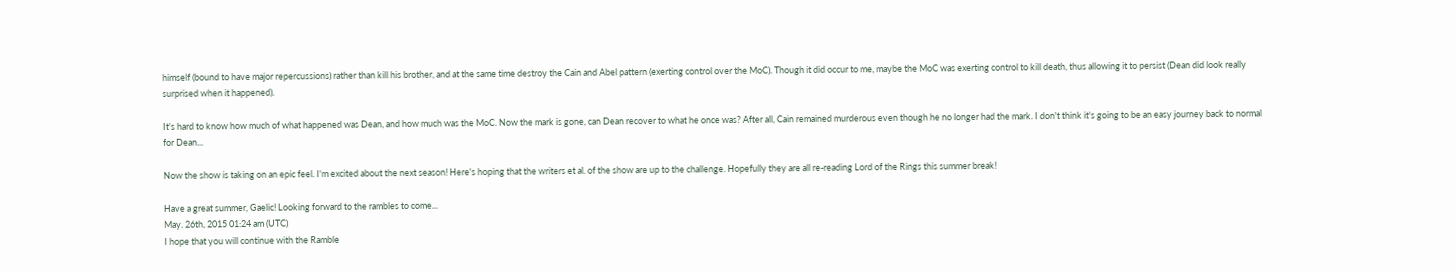himself (bound to have major repercussions) rather than kill his brother, and at the same time destroy the Cain and Abel pattern (exerting control over the MoC). Though it did occur to me, maybe the MoC was exerting control to kill death, thus allowing it to persist (Dean did look really surprised when it happened).

It's hard to know how much of what happened was Dean, and how much was the MoC. Now the mark is gone, can Dean recover to what he once was? After all, Cain remained murderous even though he no longer had the mark. I don't think it's going to be an easy journey back to normal for Dean...

Now the show is taking on an epic feel. I'm excited about the next season! Here's hoping that the writers et al. of the show are up to the challenge. Hopefully they are all re-reading Lord of the Rings this summer break!

Have a great summer, Gaelic! Looking forward to the rambles to come...
May. 26th, 2015 01:24 am (UTC)
I hope that you will continue with the Ramble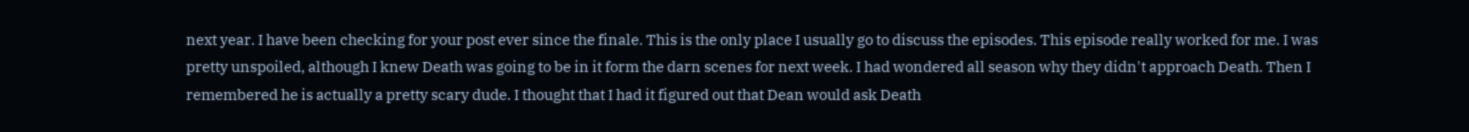next year. I have been checking for your post ever since the finale. This is the only place I usually go to discuss the episodes. This episode really worked for me. I was pretty unspoiled, although I knew Death was going to be in it form the darn scenes for next week. I had wondered all season why they didn't approach Death. Then I remembered he is actually a pretty scary dude. I thought that I had it figured out that Dean would ask Death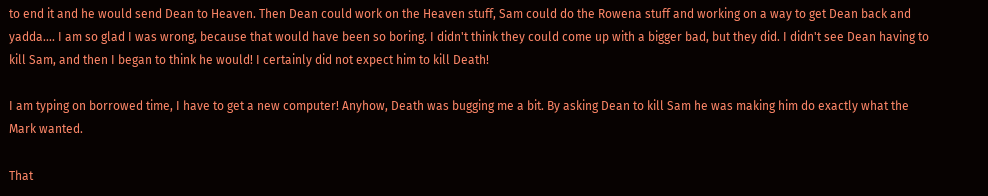to end it and he would send Dean to Heaven. Then Dean could work on the Heaven stuff, Sam could do the Rowena stuff and working on a way to get Dean back and yadda.... I am so glad I was wrong, because that would have been so boring. I didn't think they could come up with a bigger bad, but they did. I didn't see Dean having to kill Sam, and then I began to think he would! I certainly did not expect him to kill Death!

I am typing on borrowed time, I have to get a new computer! Anyhow, Death was bugging me a bit. By asking Dean to kill Sam he was making him do exactly what the Mark wanted.

That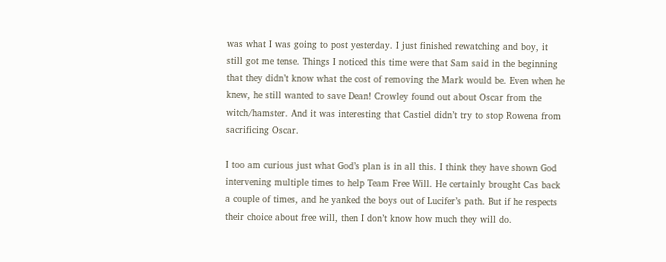was what I was going to post yesterday. I just finished rewatching and boy, it still got me tense. Things I noticed this time were that Sam said in the beginning that they didn’t know what the cost of removing the Mark would be. Even when he knew, he still wanted to save Dean! Crowley found out about Oscar from the witch/hamster. And it was interesting that Castiel didn’t try to stop Rowena from sacrificing Oscar.

I too am curious just what God’s plan is in all this. I think they have shown God intervening multiple times to help Team Free Will. He certainly brought Cas back a couple of times, and he yanked the boys out of Lucifer’s path. But if he respects their choice about free will, then I don’t know how much they will do.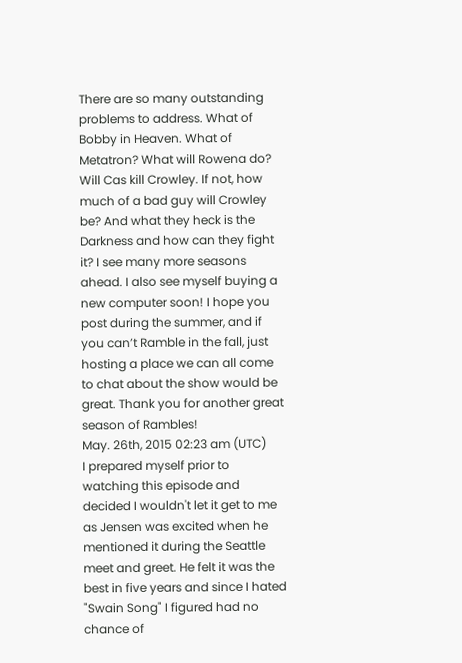There are so many outstanding problems to address. What of Bobby in Heaven. What of Metatron? What will Rowena do? Will Cas kill Crowley. If not, how much of a bad guy will Crowley be? And what they heck is the Darkness and how can they fight it? I see many more seasons ahead. I also see myself buying a new computer soon! I hope you post during the summer, and if you can’t Ramble in the fall, just hosting a place we can all come to chat about the show would be great. Thank you for another great season of Rambles!
May. 26th, 2015 02:23 am (UTC)
I prepared myself prior to watching this episode and decided I wouldn't let it get to me as Jensen was excited when he mentioned it during the Seattle meet and greet. He felt it was the best in five years and since I hated "Swain Song" I figured had no chance of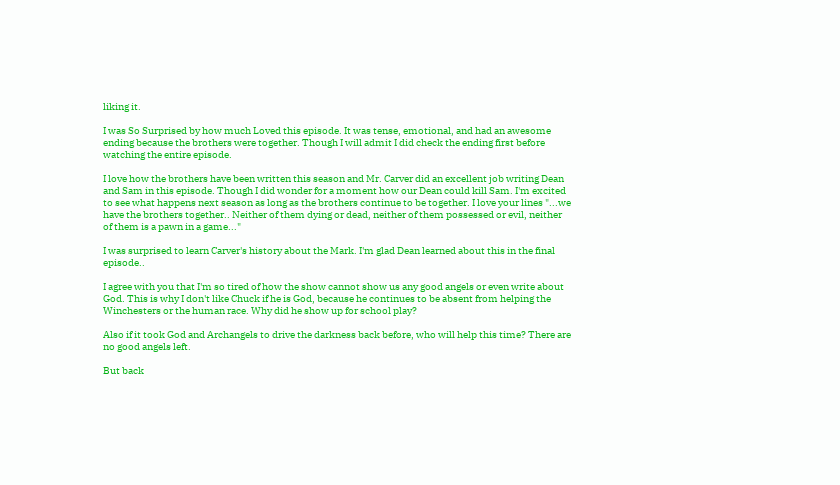liking it.

I was So Surprised by how much Loved this episode. It was tense, emotional, and had an awesome ending because the brothers were together. Though I will admit I did check the ending first before watching the entire episode.

I love how the brothers have been written this season and Mr. Carver did an excellent job writing Dean and Sam in this episode. Though I did wonder for a moment how our Dean could kill Sam. I'm excited to see what happens next season as long as the brothers continue to be together. I love your lines "...we have the brothers together.. Neither of them dying or dead, neither of them possessed or evil, neither of them is a pawn in a game..."

I was surprised to learn Carver's history about the Mark. I'm glad Dean learned about this in the final episode..

I agree with you that I'm so tired of how the show cannot show us any good angels or even write about God. This is why I don't like Chuck if he is God, because he continues to be absent from helping the Winchesters or the human race. Why did he show up for school play?

Also if it took God and Archangels to drive the darkness back before, who will help this time? There are no good angels left.

But back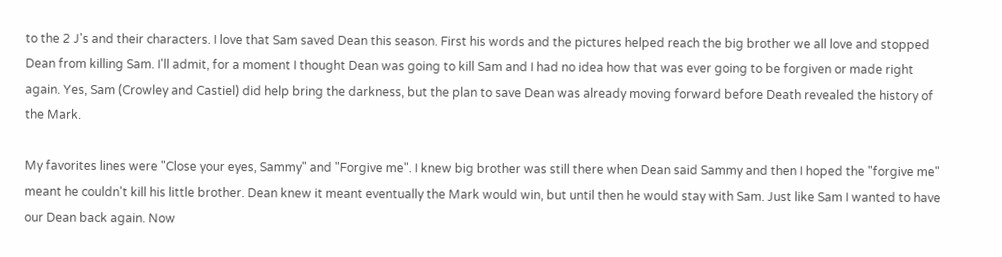to the 2 J's and their characters. I love that Sam saved Dean this season. First his words and the pictures helped reach the big brother we all love and stopped Dean from killing Sam. I'll admit, for a moment I thought Dean was going to kill Sam and I had no idea how that was ever going to be forgiven or made right again. Yes, Sam (Crowley and Castiel) did help bring the darkness, but the plan to save Dean was already moving forward before Death revealed the history of the Mark.

My favorites lines were "Close your eyes, Sammy" and "Forgive me". I knew big brother was still there when Dean said Sammy and then I hoped the "forgive me" meant he couldn't kill his little brother. Dean knew it meant eventually the Mark would win, but until then he would stay with Sam. Just like Sam I wanted to have our Dean back again. Now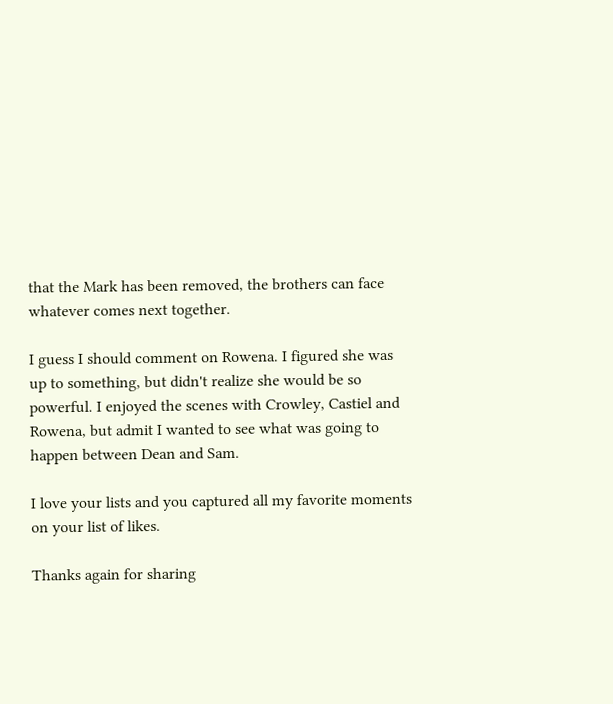that the Mark has been removed, the brothers can face whatever comes next together.

I guess I should comment on Rowena. I figured she was up to something, but didn't realize she would be so powerful. I enjoyed the scenes with Crowley, Castiel and Rowena, but admit I wanted to see what was going to happen between Dean and Sam.

I love your lists and you captured all my favorite moments on your list of likes.

Thanks again for sharing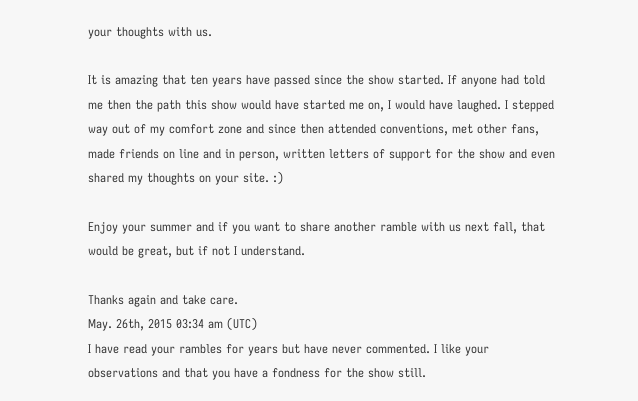your thoughts with us.

It is amazing that ten years have passed since the show started. If anyone had told me then the path this show would have started me on, I would have laughed. I stepped way out of my comfort zone and since then attended conventions, met other fans, made friends on line and in person, written letters of support for the show and even shared my thoughts on your site. :)

Enjoy your summer and if you want to share another ramble with us next fall, that would be great, but if not I understand.

Thanks again and take care.
May. 26th, 2015 03:34 am (UTC)
I have read your rambles for years but have never commented. I like your observations and that you have a fondness for the show still.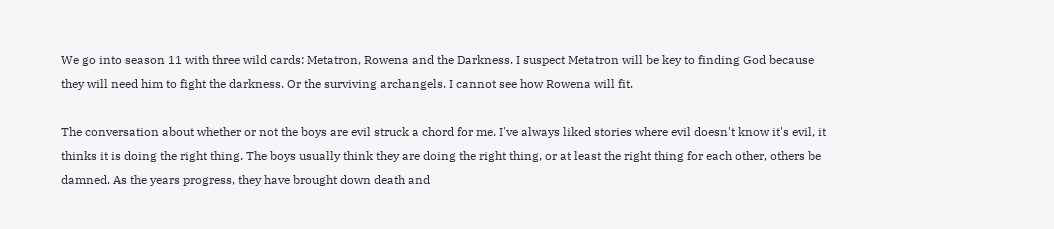We go into season 11 with three wild cards: Metatron, Rowena and the Darkness. I suspect Metatron will be key to finding God because they will need him to fight the darkness. Or the surviving archangels. I cannot see how Rowena will fit.

The conversation about whether or not the boys are evil struck a chord for me. I've always liked stories where evil doesn't know it's evil, it thinks it is doing the right thing. The boys usually think they are doing the right thing, or at least the right thing for each other, others be damned. As the years progress, they have brought down death and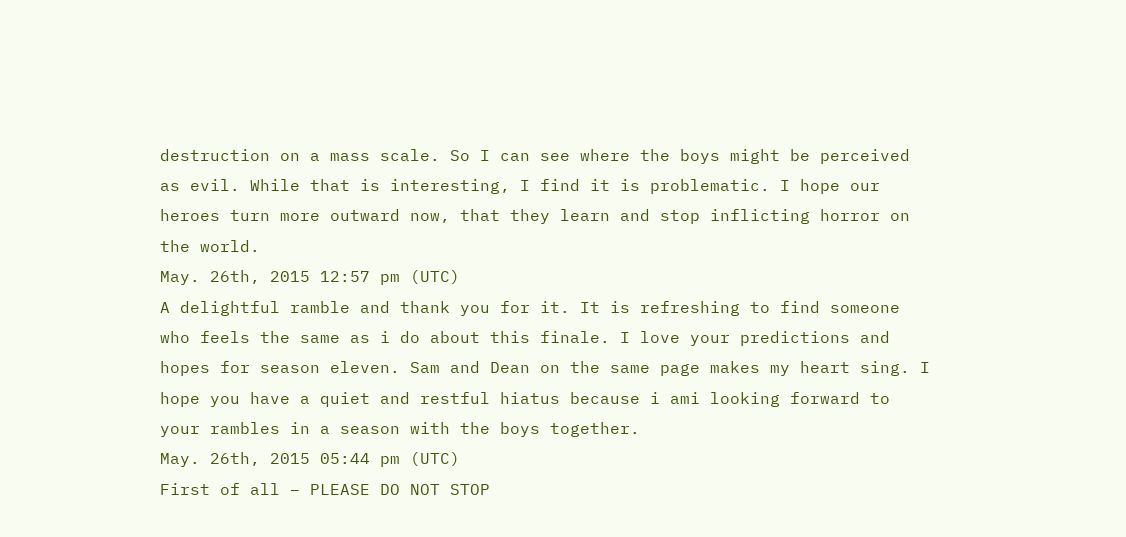destruction on a mass scale. So I can see where the boys might be perceived as evil. While that is interesting, I find it is problematic. I hope our heroes turn more outward now, that they learn and stop inflicting horror on the world.
May. 26th, 2015 12:57 pm (UTC)
A delightful ramble and thank you for it. It is refreshing to find someone who feels the same as i do about this finale. I love your predictions and hopes for season eleven. Sam and Dean on the same page makes my heart sing. I hope you have a quiet and restful hiatus because i ami looking forward to your rambles in a season with the boys together.
May. 26th, 2015 05:44 pm (UTC)
First of all – PLEASE DO NOT STOP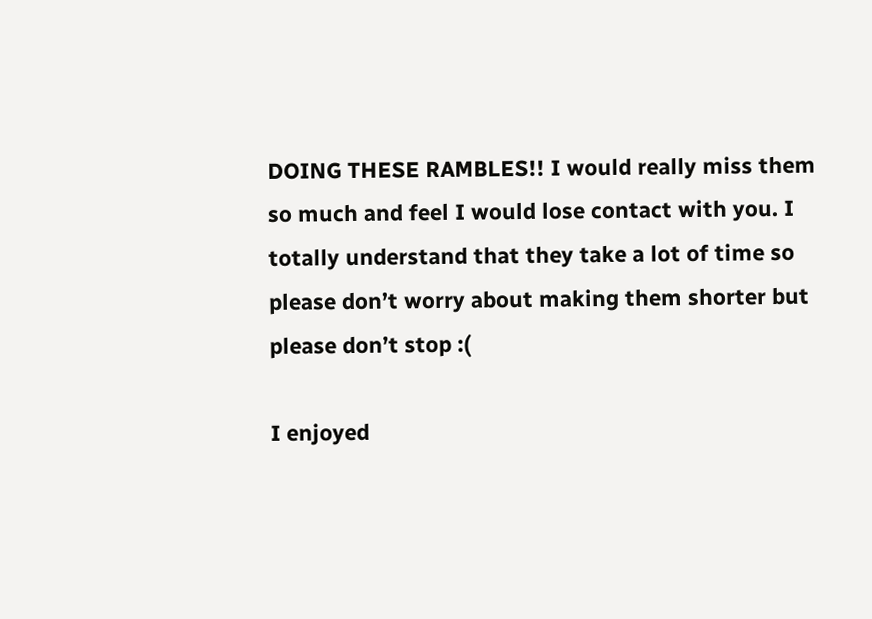DOING THESE RAMBLES!! I would really miss them so much and feel I would lose contact with you. I totally understand that they take a lot of time so please don’t worry about making them shorter but please don’t stop :(

I enjoyed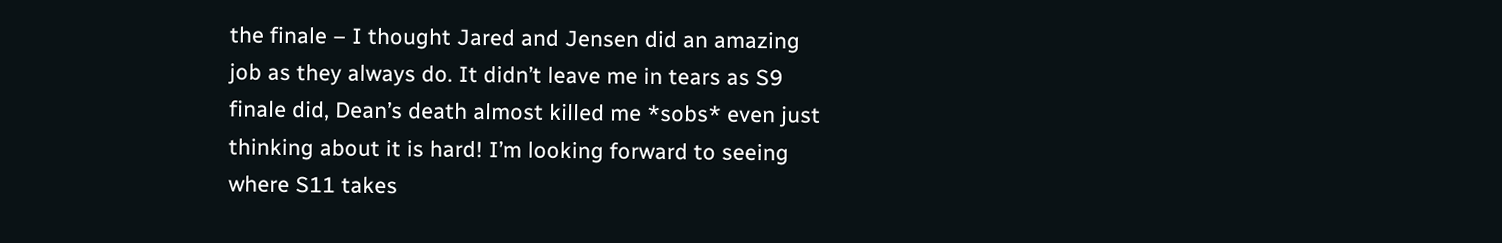the finale – I thought Jared and Jensen did an amazing job as they always do. It didn’t leave me in tears as S9 finale did, Dean’s death almost killed me *sobs* even just thinking about it is hard! I’m looking forward to seeing where S11 takes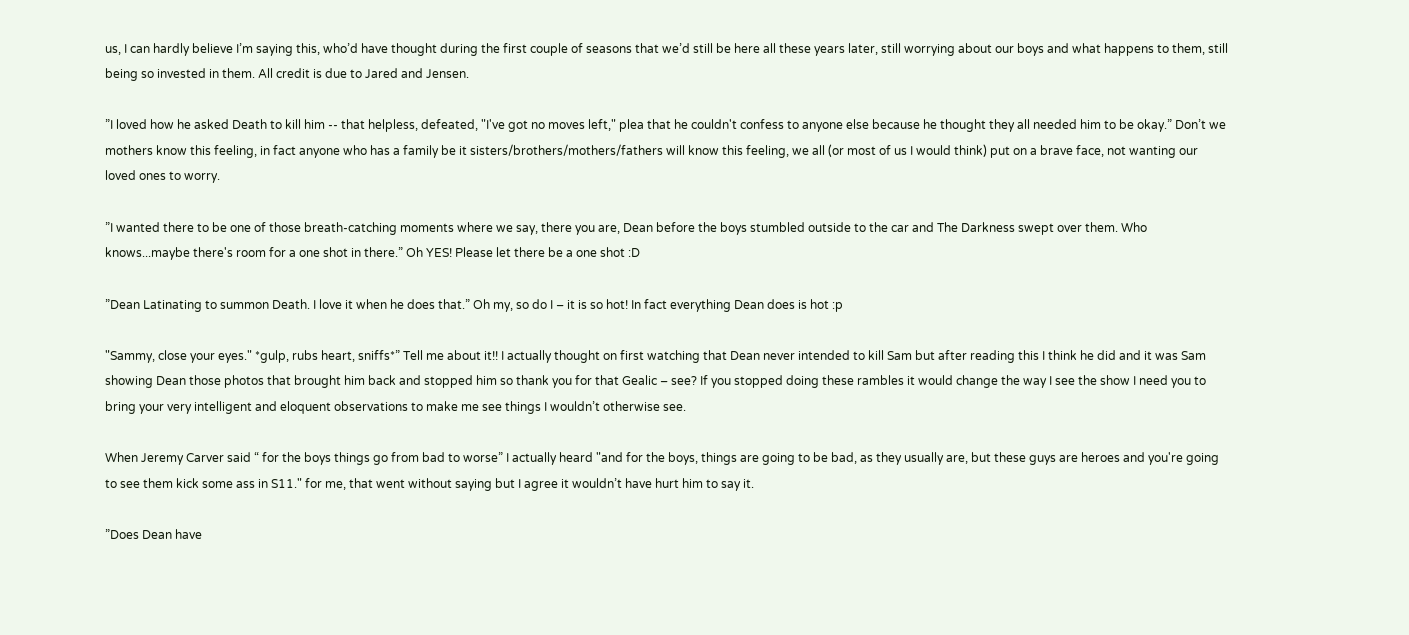us, I can hardly believe I’m saying this, who’d have thought during the first couple of seasons that we’d still be here all these years later, still worrying about our boys and what happens to them, still being so invested in them. All credit is due to Jared and Jensen.

”I loved how he asked Death to kill him -- that helpless, defeated, "I've got no moves left," plea that he couldn't confess to anyone else because he thought they all needed him to be okay.” Don’t we mothers know this feeling, in fact anyone who has a family be it sisters/brothers/mothers/fathers will know this feeling, we all (or most of us I would think) put on a brave face, not wanting our loved ones to worry.

”I wanted there to be one of those breath-catching moments where we say, there you are, Dean before the boys stumbled outside to the car and The Darkness swept over them. Who knows...maybe there's room for a one shot in there.” Oh YES! Please let there be a one shot :D

”Dean Latinating to summon Death. I love it when he does that.” Oh my, so do I – it is so hot! In fact everything Dean does is hot :p

"Sammy, close your eyes." *gulp, rubs heart, sniffs*” Tell me about it!! I actually thought on first watching that Dean never intended to kill Sam but after reading this I think he did and it was Sam showing Dean those photos that brought him back and stopped him so thank you for that Gealic – see? If you stopped doing these rambles it would change the way I see the show I need you to bring your very intelligent and eloquent observations to make me see things I wouldn’t otherwise see.

When Jeremy Carver said “ for the boys things go from bad to worse” I actually heard "and for the boys, things are going to be bad, as they usually are, but these guys are heroes and you're going to see them kick some ass in S11." for me, that went without saying but I agree it wouldn’t have hurt him to say it.

”Does Dean have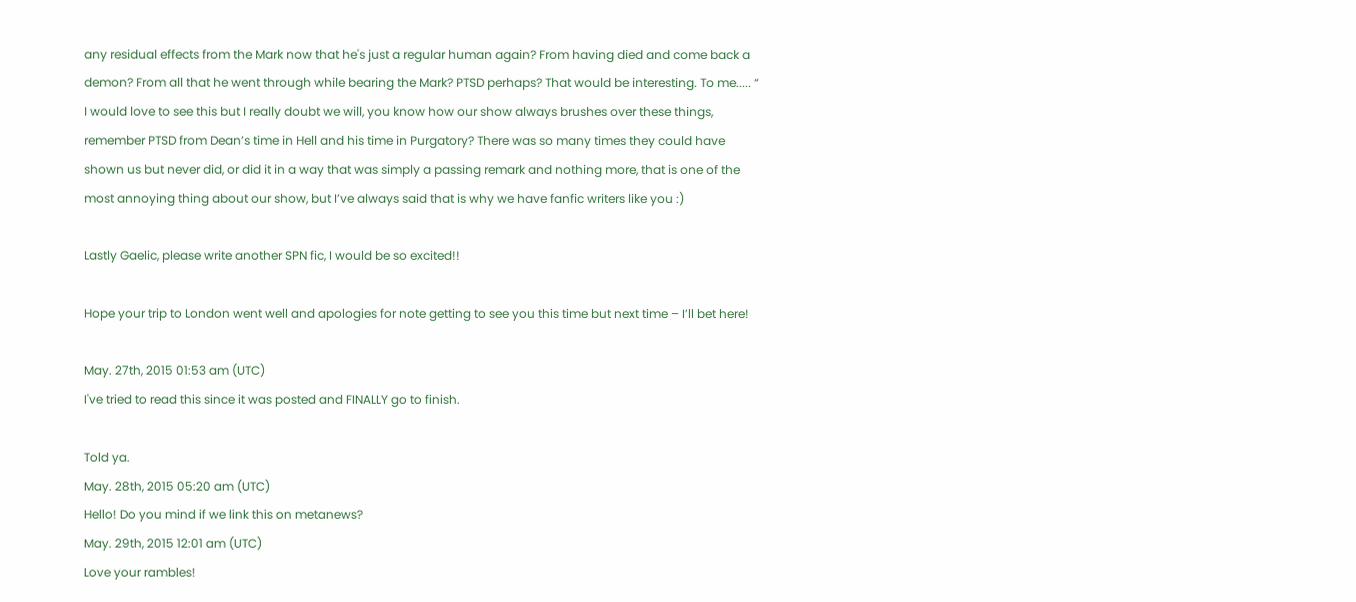any residual effects from the Mark now that he's just a regular human again? From having died and come back a demon? From all that he went through while bearing the Mark? PTSD perhaps? That would be interesting. To me..... “ I would love to see this but I really doubt we will, you know how our show always brushes over these things, remember PTSD from Dean’s time in Hell and his time in Purgatory? There was so many times they could have shown us but never did, or did it in a way that was simply a passing remark and nothing more, that is one of the most annoying thing about our show, but I’ve always said that is why we have fanfic writers like you :)

Lastly Gaelic, please write another SPN fic, I would be so excited!!

Hope your trip to London went well and apologies for note getting to see you this time but next time – I’ll bet here!

May. 27th, 2015 01:53 am (UTC)
I've tried to read this since it was posted and FINALLY go to finish.

Told ya.
May. 28th, 2015 05:20 am (UTC)
Hello! Do you mind if we link this on metanews?
May. 29th, 2015 12:01 am (UTC)
Love your rambles!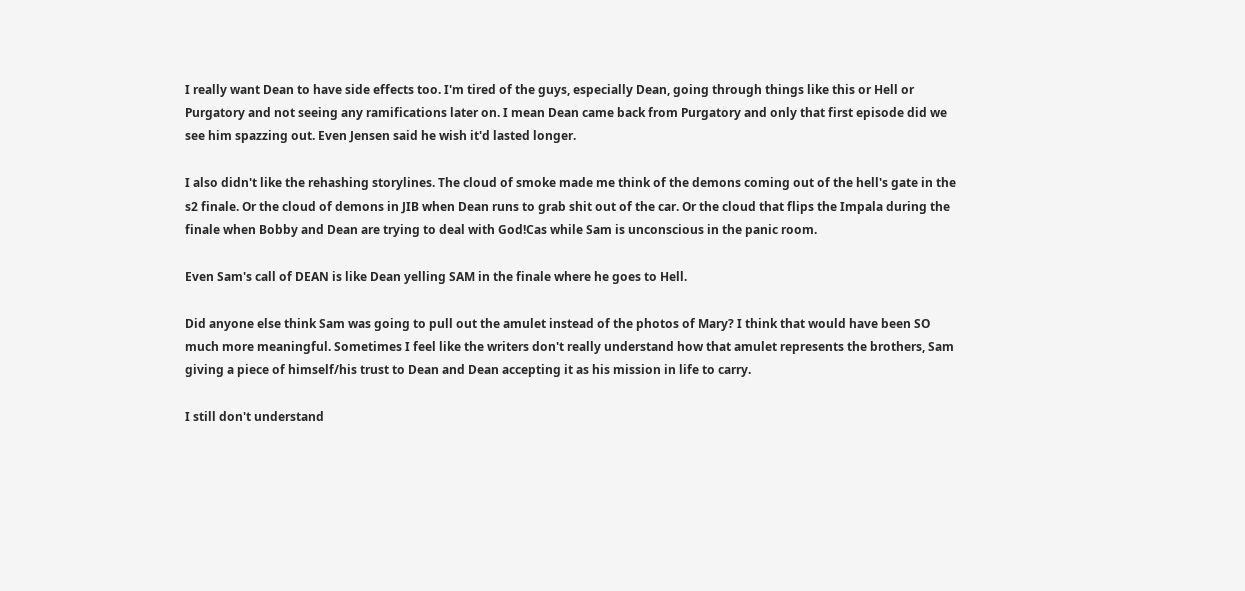I really want Dean to have side effects too. I'm tired of the guys, especially Dean, going through things like this or Hell or Purgatory and not seeing any ramifications later on. I mean Dean came back from Purgatory and only that first episode did we see him spazzing out. Even Jensen said he wish it'd lasted longer.

I also didn't like the rehashing storylines. The cloud of smoke made me think of the demons coming out of the hell's gate in the s2 finale. Or the cloud of demons in JIB when Dean runs to grab shit out of the car. Or the cloud that flips the Impala during the finale when Bobby and Dean are trying to deal with God!Cas while Sam is unconscious in the panic room.

Even Sam's call of DEAN is like Dean yelling SAM in the finale where he goes to Hell.

Did anyone else think Sam was going to pull out the amulet instead of the photos of Mary? I think that would have been SO much more meaningful. Sometimes I feel like the writers don't really understand how that amulet represents the brothers, Sam giving a piece of himself/his trust to Dean and Dean accepting it as his mission in life to carry.

I still don't understand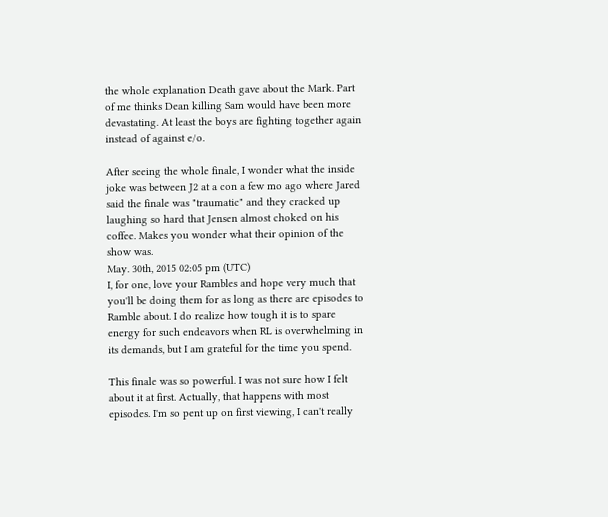the whole explanation Death gave about the Mark. Part of me thinks Dean killing Sam would have been more devastating. At least the boys are fighting together again instead of against e/o.

After seeing the whole finale, I wonder what the inside joke was between J2 at a con a few mo ago where Jared said the finale was "traumatic" and they cracked up laughing so hard that Jensen almost choked on his coffee. Makes you wonder what their opinion of the show was.
May. 30th, 2015 02:05 pm (UTC)
I, for one, love your Rambles and hope very much that you'll be doing them for as long as there are episodes to Ramble about. I do realize how tough it is to spare energy for such endeavors when RL is overwhelming in its demands, but I am grateful for the time you spend.

This finale was so powerful. I was not sure how I felt about it at first. Actually, that happens with most episodes. I'm so pent up on first viewing, I can't really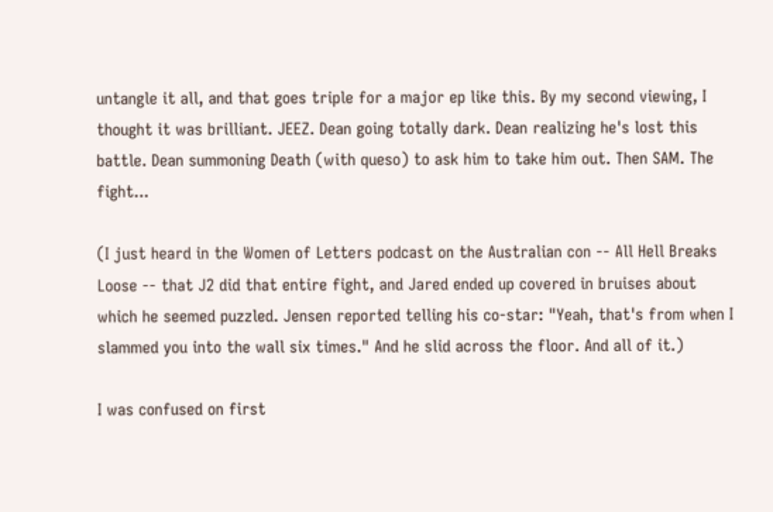untangle it all, and that goes triple for a major ep like this. By my second viewing, I thought it was brilliant. JEEZ. Dean going totally dark. Dean realizing he's lost this battle. Dean summoning Death (with queso) to ask him to take him out. Then SAM. The fight...

(I just heard in the Women of Letters podcast on the Australian con -- All Hell Breaks Loose -- that J2 did that entire fight, and Jared ended up covered in bruises about which he seemed puzzled. Jensen reported telling his co-star: "Yeah, that's from when I slammed you into the wall six times." And he slid across the floor. And all of it.)

I was confused on first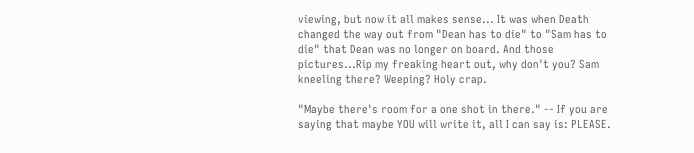viewing, but now it all makes sense... It was when Death changed the way out from "Dean has to die" to "Sam has to die" that Dean was no longer on board. And those pictures...Rip my freaking heart out, why don't you? Sam kneeling there? Weeping? Holy crap.

"Maybe there's room for a one shot in there." -- If you are saying that maybe YOU will write it, all I can say is: PLEASE.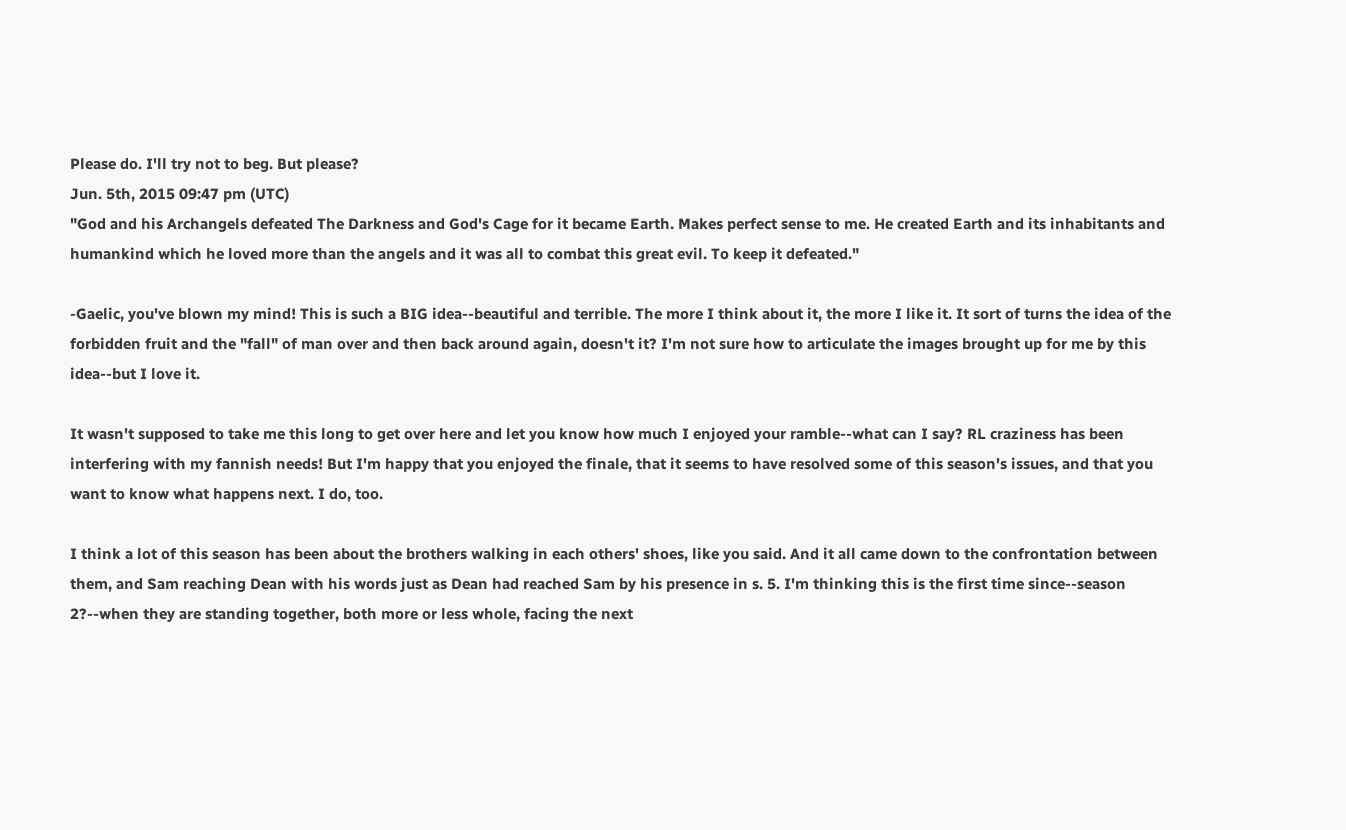Please do. I'll try not to beg. But please?
Jun. 5th, 2015 09:47 pm (UTC)
"God and his Archangels defeated The Darkness and God's Cage for it became Earth. Makes perfect sense to me. He created Earth and its inhabitants and humankind which he loved more than the angels and it was all to combat this great evil. To keep it defeated."

-Gaelic, you've blown my mind! This is such a BIG idea--beautiful and terrible. The more I think about it, the more I like it. It sort of turns the idea of the forbidden fruit and the "fall" of man over and then back around again, doesn't it? I'm not sure how to articulate the images brought up for me by this idea--but I love it.

It wasn't supposed to take me this long to get over here and let you know how much I enjoyed your ramble--what can I say? RL craziness has been interfering with my fannish needs! But I'm happy that you enjoyed the finale, that it seems to have resolved some of this season's issues, and that you want to know what happens next. I do, too.

I think a lot of this season has been about the brothers walking in each others' shoes, like you said. And it all came down to the confrontation between them, and Sam reaching Dean with his words just as Dean had reached Sam by his presence in s. 5. I'm thinking this is the first time since--season 2?--when they are standing together, both more or less whole, facing the next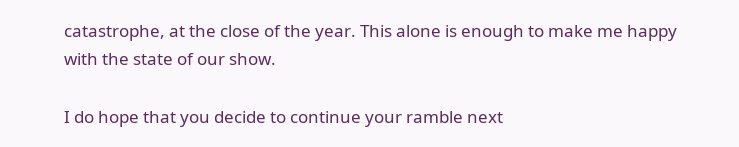catastrophe, at the close of the year. This alone is enough to make me happy with the state of our show.

I do hope that you decide to continue your ramble next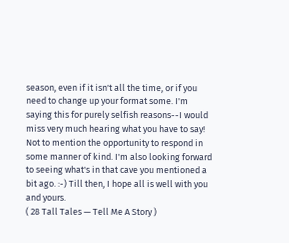season, even if it isn't all the time, or if you need to change up your format some. I'm saying this for purely selfish reasons--I would miss very much hearing what you have to say! Not to mention the opportunity to respond in some manner of kind. I'm also looking forward to seeing what's in that cave you mentioned a bit ago. :-) Till then, I hope all is well with you and yours.
( 28 Tall Tales — Tell Me A Story )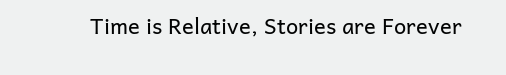Time is Relative, Stories are Forever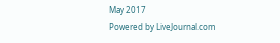May 2017
Powered by LiveJournal.com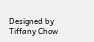Designed by Tiffany Chow